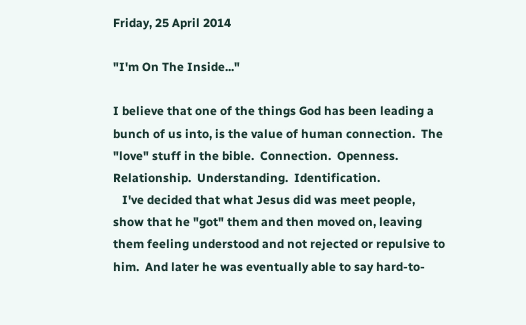Friday, 25 April 2014

"I'm On The Inside..."

I believe that one of the things God has been leading a bunch of us into, is the value of human connection.  The "love" stuff in the bible.  Connection.  Openness.  Relationship.  Understanding.  Identification.
   I've decided that what Jesus did was meet people, show that he "got" them and then moved on, leaving them feeling understood and not rejected or repulsive to him.  And later he was eventually able to say hard-to-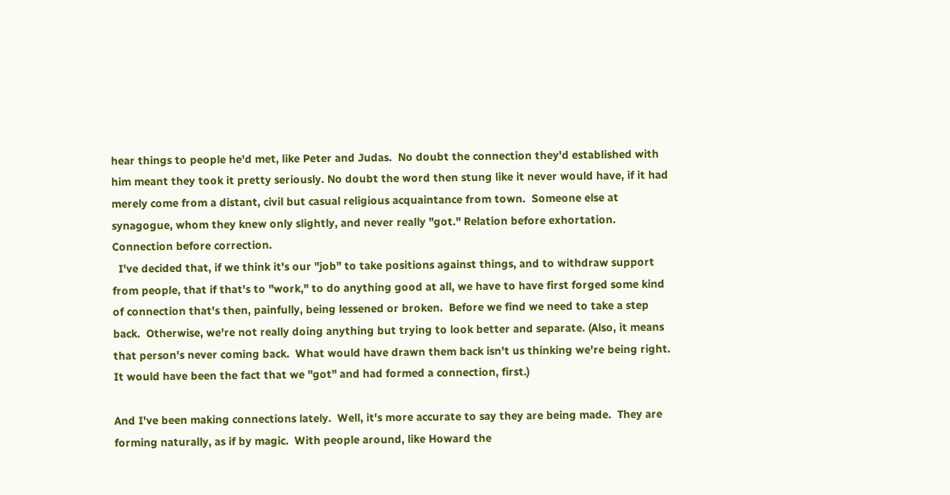hear things to people he'd met, like Peter and Judas.  No doubt the connection they'd established with him meant they took it pretty seriously. No doubt the word then stung like it never would have, if it had merely come from a distant, civil but casual religious acquaintance from town.  Someone else at synagogue, whom they knew only slightly, and never really "got." Relation before exhortation.  Connection before correction.
  I've decided that, if we think it's our "job" to take positions against things, and to withdraw support from people, that if that's to "work," to do anything good at all, we have to have first forged some kind of connection that's then, painfully, being lessened or broken.  Before we find we need to take a step back.  Otherwise, we're not really doing anything but trying to look better and separate. (Also, it means that person's never coming back.  What would have drawn them back isn't us thinking we're being right.  It would have been the fact that we "got" and had formed a connection, first.)

And I've been making connections lately.  Well, it's more accurate to say they are being made.  They are forming naturally, as if by magic.  With people around, like Howard the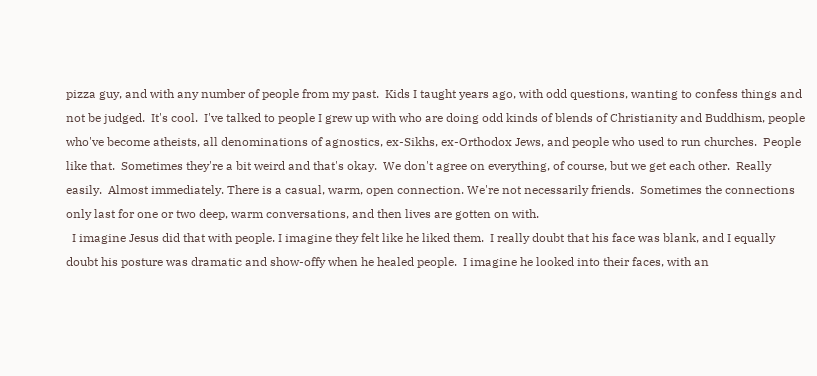pizza guy, and with any number of people from my past.  Kids I taught years ago, with odd questions, wanting to confess things and not be judged.  It's cool.  I've talked to people I grew up with who are doing odd kinds of blends of Christianity and Buddhism, people who've become atheists, all denominations of agnostics, ex-Sikhs, ex-Orthodox Jews, and people who used to run churches.  People like that.  Sometimes they're a bit weird and that's okay.  We don't agree on everything, of course, but we get each other.  Really easily.  Almost immediately. There is a casual, warm, open connection. We're not necessarily friends.  Sometimes the connections only last for one or two deep, warm conversations, and then lives are gotten on with.
  I imagine Jesus did that with people. I imagine they felt like he liked them.  I really doubt that his face was blank, and I equally doubt his posture was dramatic and show-offy when he healed people.  I imagine he looked into their faces, with an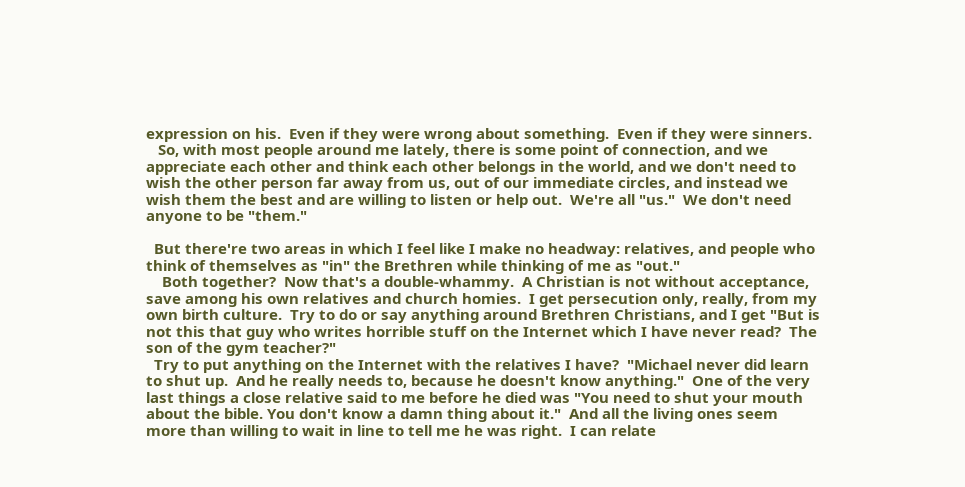expression on his.  Even if they were wrong about something.  Even if they were sinners.
   So, with most people around me lately, there is some point of connection, and we appreciate each other and think each other belongs in the world, and we don't need to wish the other person far away from us, out of our immediate circles, and instead we wish them the best and are willing to listen or help out.  We're all "us."  We don't need anyone to be "them."

  But there're two areas in which I feel like I make no headway: relatives, and people who think of themselves as "in" the Brethren while thinking of me as "out."
    Both together?  Now that's a double-whammy.  A Christian is not without acceptance, save among his own relatives and church homies.  I get persecution only, really, from my own birth culture.  Try to do or say anything around Brethren Christians, and I get "But is not this that guy who writes horrible stuff on the Internet which I have never read?  The son of the gym teacher?"
  Try to put anything on the Internet with the relatives I have?  "Michael never did learn to shut up.  And he really needs to, because he doesn't know anything."  One of the very last things a close relative said to me before he died was "You need to shut your mouth about the bible. You don't know a damn thing about it."  And all the living ones seem more than willing to wait in line to tell me he was right.  I can relate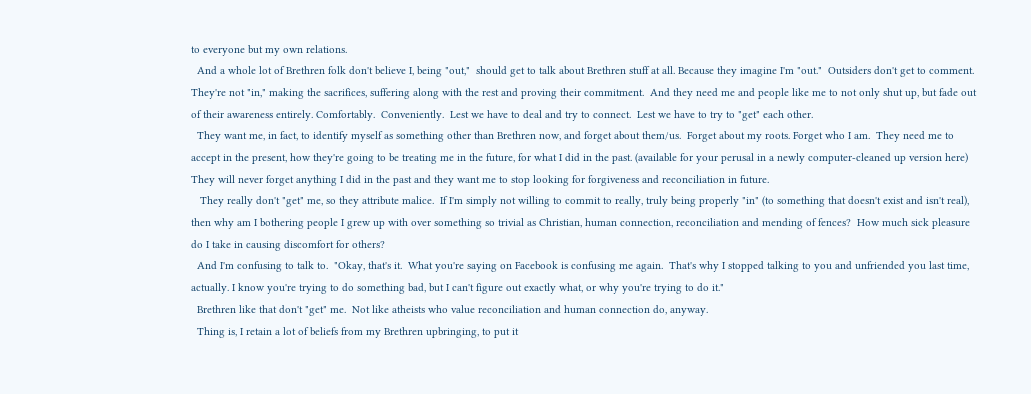to everyone but my own relations.
  And a whole lot of Brethren folk don't believe I, being "out,"  should get to talk about Brethren stuff at all. Because they imagine I'm "out."  Outsiders don't get to comment.  They're not "in," making the sacrifices, suffering along with the rest and proving their commitment.  And they need me and people like me to not only shut up, but fade out of their awareness entirely. Comfortably.  Conveniently.  Lest we have to deal and try to connect.  Lest we have to try to "get" each other.
  They want me, in fact, to identify myself as something other than Brethren now, and forget about them/us.  Forget about my roots. Forget who I am.  They need me to accept in the present, how they're going to be treating me in the future, for what I did in the past. (available for your perusal in a newly computer-cleaned up version here) They will never forget anything I did in the past and they want me to stop looking for forgiveness and reconciliation in future.
   They really don't "get" me, so they attribute malice.  If I'm simply not willing to commit to really, truly being properly "in" (to something that doesn't exist and isn't real), then why am I bothering people I grew up with over something so trivial as Christian, human connection, reconciliation and mending of fences?  How much sick pleasure do I take in causing discomfort for others?
  And I'm confusing to talk to.  "Okay, that's it.  What you're saying on Facebook is confusing me again.  That's why I stopped talking to you and unfriended you last time, actually. I know you're trying to do something bad, but I can't figure out exactly what, or why you're trying to do it."
  Brethren like that don't "get" me.  Not like atheists who value reconciliation and human connection do, anyway.
  Thing is, I retain a lot of beliefs from my Brethren upbringing, to put it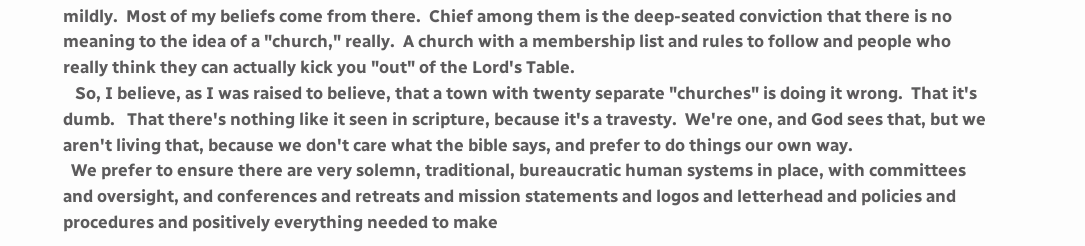mildly.  Most of my beliefs come from there.  Chief among them is the deep-seated conviction that there is no meaning to the idea of a "church," really.  A church with a membership list and rules to follow and people who really think they can actually kick you "out" of the Lord's Table.
   So, I believe, as I was raised to believe, that a town with twenty separate "churches" is doing it wrong.  That it's dumb.   That there's nothing like it seen in scripture, because it's a travesty.  We're one, and God sees that, but we aren't living that, because we don't care what the bible says, and prefer to do things our own way.
  We prefer to ensure there are very solemn, traditional, bureaucratic human systems in place, with committees and oversight, and conferences and retreats and mission statements and logos and letterhead and policies and procedures and positively everything needed to make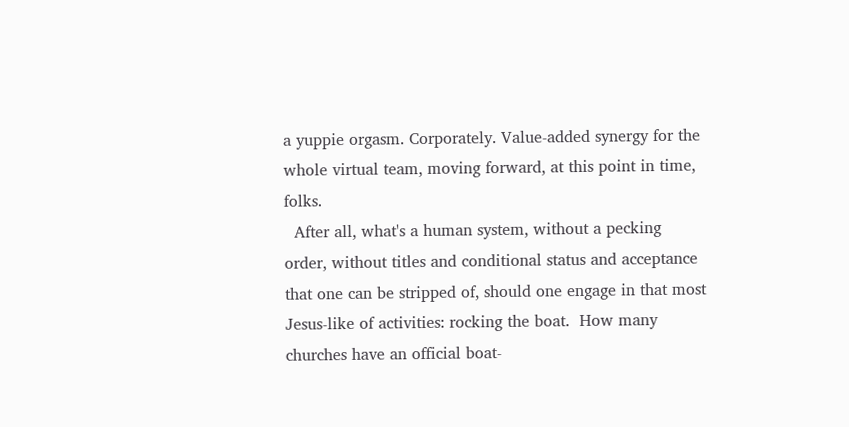a yuppie orgasm. Corporately. Value-added synergy for the whole virtual team, moving forward, at this point in time, folks.
  After all, what's a human system, without a pecking order, without titles and conditional status and acceptance that one can be stripped of, should one engage in that most Jesus-like of activities: rocking the boat.  How many churches have an official boat-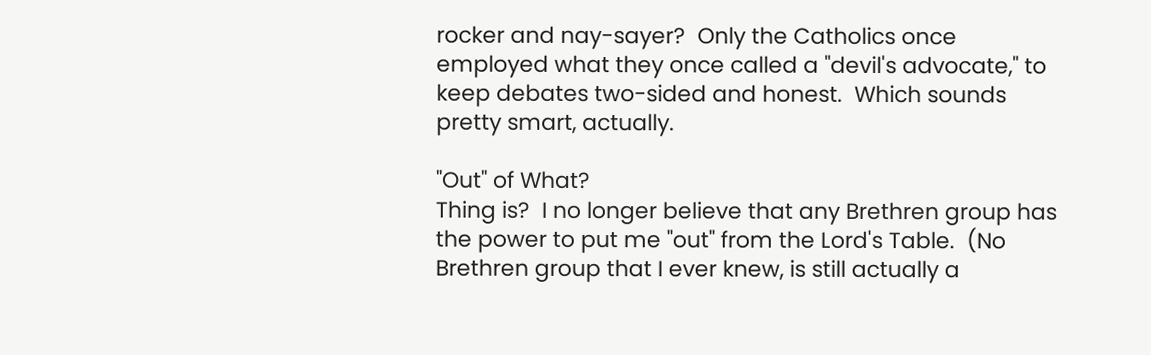rocker and nay-sayer?  Only the Catholics once employed what they once called a "devil's advocate," to keep debates two-sided and honest.  Which sounds pretty smart, actually.

"Out" of What?
Thing is?  I no longer believe that any Brethren group has the power to put me "out" from the Lord's Table.  (No Brethren group that I ever knew, is still actually a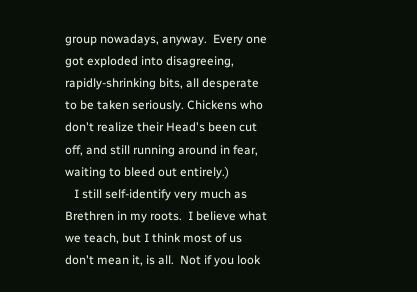group nowadays, anyway.  Every one got exploded into disagreeing, rapidly-shrinking bits, all desperate to be taken seriously. Chickens who don't realize their Head's been cut off, and still running around in fear, waiting to bleed out entirely.)
   I still self-identify very much as Brethren in my roots.  I believe what we teach, but I think most of us don't mean it, is all.  Not if you look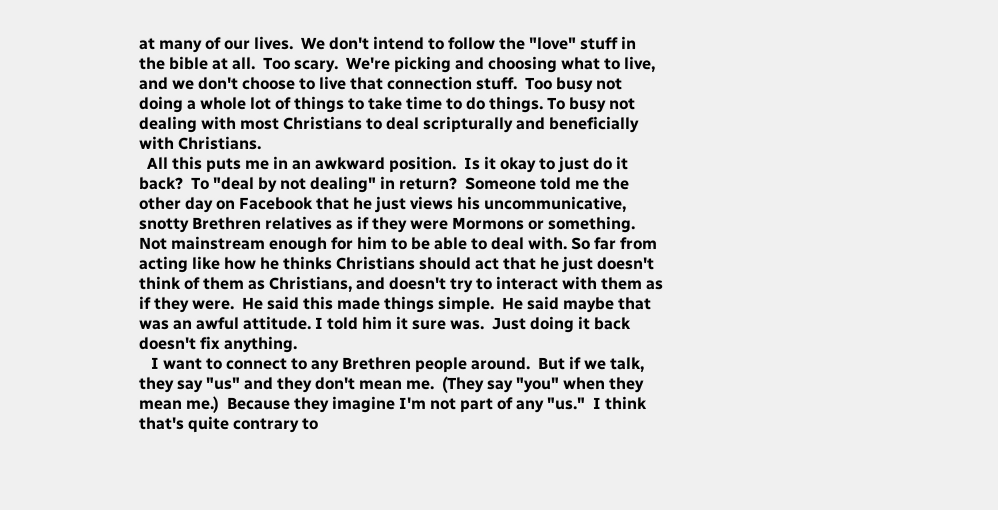at many of our lives.  We don't intend to follow the "love" stuff in the bible at all.  Too scary.  We're picking and choosing what to live, and we don't choose to live that connection stuff.  Too busy not doing a whole lot of things to take time to do things. To busy not dealing with most Christians to deal scripturally and beneficially with Christians.
  All this puts me in an awkward position.  Is it okay to just do it back?  To "deal by not dealing" in return?  Someone told me the other day on Facebook that he just views his uncommunicative, snotty Brethren relatives as if they were Mormons or something.  Not mainstream enough for him to be able to deal with. So far from acting like how he thinks Christians should act that he just doesn't think of them as Christians, and doesn't try to interact with them as if they were.  He said this made things simple.  He said maybe that was an awful attitude. I told him it sure was.  Just doing it back doesn't fix anything.
   I want to connect to any Brethren people around.  But if we talk, they say "us" and they don't mean me.  (They say "you" when they mean me.)  Because they imagine I'm not part of any "us."  I think that's quite contrary to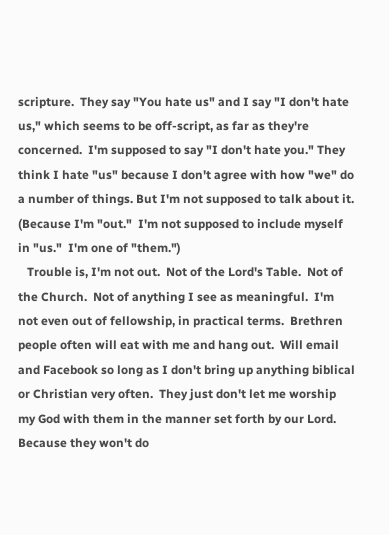scripture.  They say "You hate us" and I say "I don't hate us," which seems to be off-script, as far as they're concerned.  I'm supposed to say "I don't hate you." They think I hate "us" because I don't agree with how "we" do a number of things. But I'm not supposed to talk about it.  (Because I'm "out."  I'm not supposed to include myself in "us."  I'm one of "them.")
   Trouble is, I'm not out.  Not of the Lord's Table.  Not of the Church.  Not of anything I see as meaningful.  I'm not even out of fellowship, in practical terms.  Brethren people often will eat with me and hang out.  Will email and Facebook so long as I don't bring up anything biblical or Christian very often.  They just don't let me worship my God with them in the manner set forth by our Lord.  Because they won't do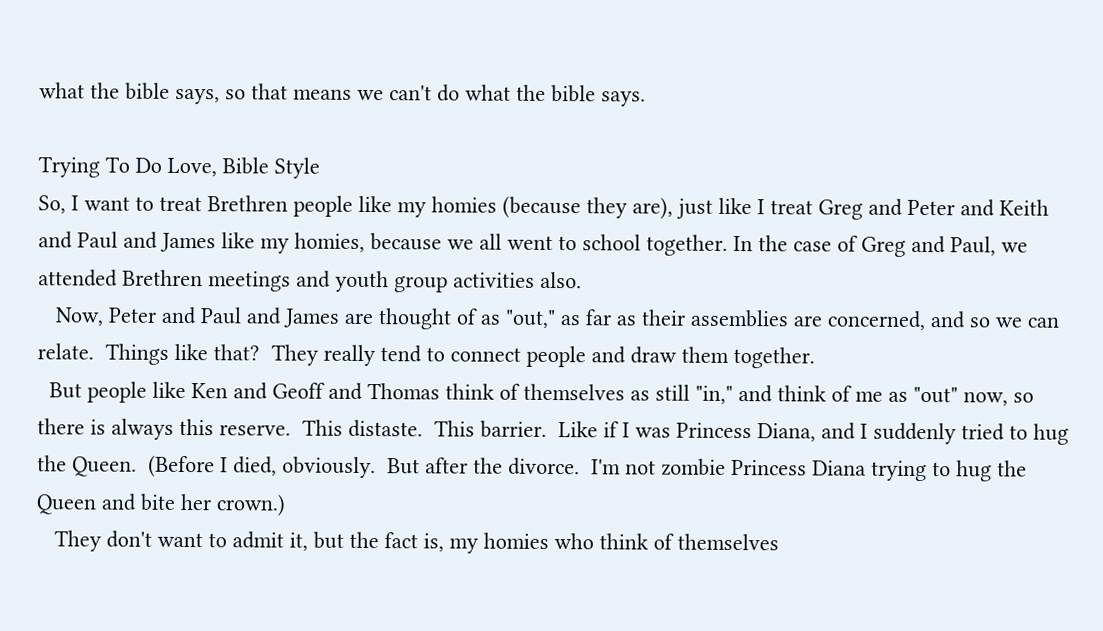what the bible says, so that means we can't do what the bible says.

Trying To Do Love, Bible Style
So, I want to treat Brethren people like my homies (because they are), just like I treat Greg and Peter and Keith and Paul and James like my homies, because we all went to school together. In the case of Greg and Paul, we attended Brethren meetings and youth group activities also.
   Now, Peter and Paul and James are thought of as "out," as far as their assemblies are concerned, and so we can relate.  Things like that?  They really tend to connect people and draw them together.
  But people like Ken and Geoff and Thomas think of themselves as still "in," and think of me as "out" now, so there is always this reserve.  This distaste.  This barrier.  Like if I was Princess Diana, and I suddenly tried to hug the Queen.  (Before I died, obviously.  But after the divorce.  I'm not zombie Princess Diana trying to hug the Queen and bite her crown.)
   They don't want to admit it, but the fact is, my homies who think of themselves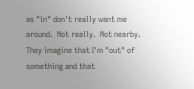as "in" don't really want me around.  Not really.  Not nearby.  They imagine that I'm "out" of something and that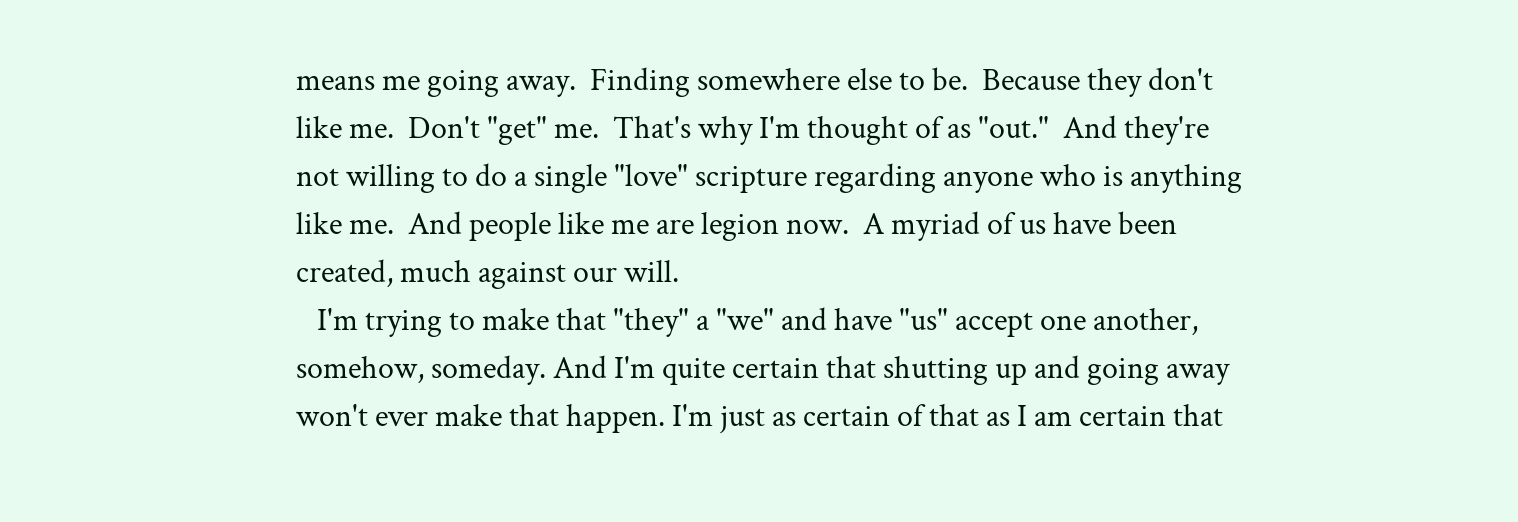means me going away.  Finding somewhere else to be.  Because they don't like me.  Don't "get" me.  That's why I'm thought of as "out."  And they're not willing to do a single "love" scripture regarding anyone who is anything like me.  And people like me are legion now.  A myriad of us have been created, much against our will.
   I'm trying to make that "they" a "we" and have "us" accept one another, somehow, someday. And I'm quite certain that shutting up and going away won't ever make that happen. I'm just as certain of that as I am certain that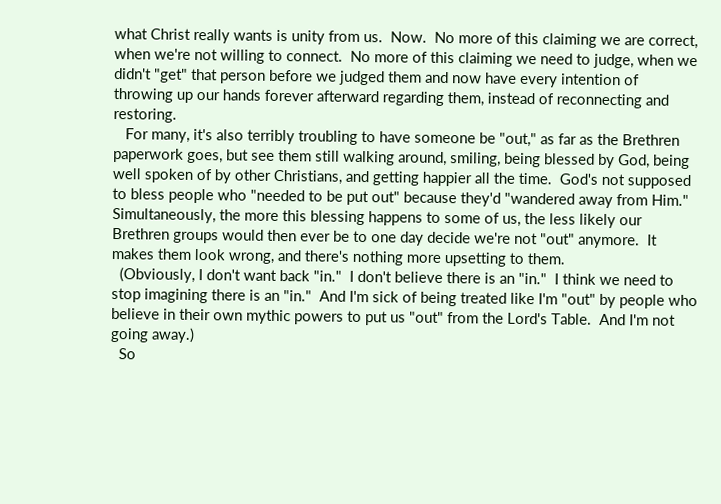what Christ really wants is unity from us.  Now.  No more of this claiming we are correct, when we're not willing to connect.  No more of this claiming we need to judge, when we didn't "get" that person before we judged them and now have every intention of throwing up our hands forever afterward regarding them, instead of reconnecting and restoring.
   For many, it's also terribly troubling to have someone be "out," as far as the Brethren paperwork goes, but see them still walking around, smiling, being blessed by God, being well spoken of by other Christians, and getting happier all the time.  God's not supposed to bless people who "needed to be put out" because they'd "wandered away from Him." Simultaneously, the more this blessing happens to some of us, the less likely our Brethren groups would then ever be to one day decide we're not "out" anymore.  It makes them look wrong, and there's nothing more upsetting to them.
  (Obviously, I don't want back "in."  I don't believe there is an "in."  I think we need to stop imagining there is an "in."  And I'm sick of being treated like I'm "out" by people who believe in their own mythic powers to put us "out" from the Lord's Table.  And I'm not going away.)
  So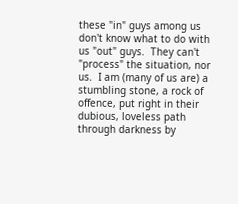these "in" guys among us don't know what to do with us "out" guys.  They can't "process" the situation, nor us.  I am (many of us are) a stumbling stone, a rock of offence, put right in their dubious, loveless path through darkness by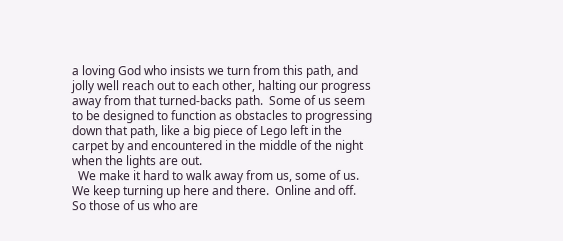a loving God who insists we turn from this path, and jolly well reach out to each other, halting our progress away from that turned-backs path.  Some of us seem to be designed to function as obstacles to progressing down that path, like a big piece of Lego left in the carpet by and encountered in the middle of the night when the lights are out.
  We make it hard to walk away from us, some of us.  We keep turning up here and there.  Online and off.  So those of us who are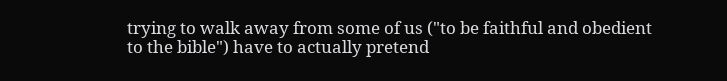trying to walk away from some of us ("to be faithful and obedient to the bible") have to actually pretend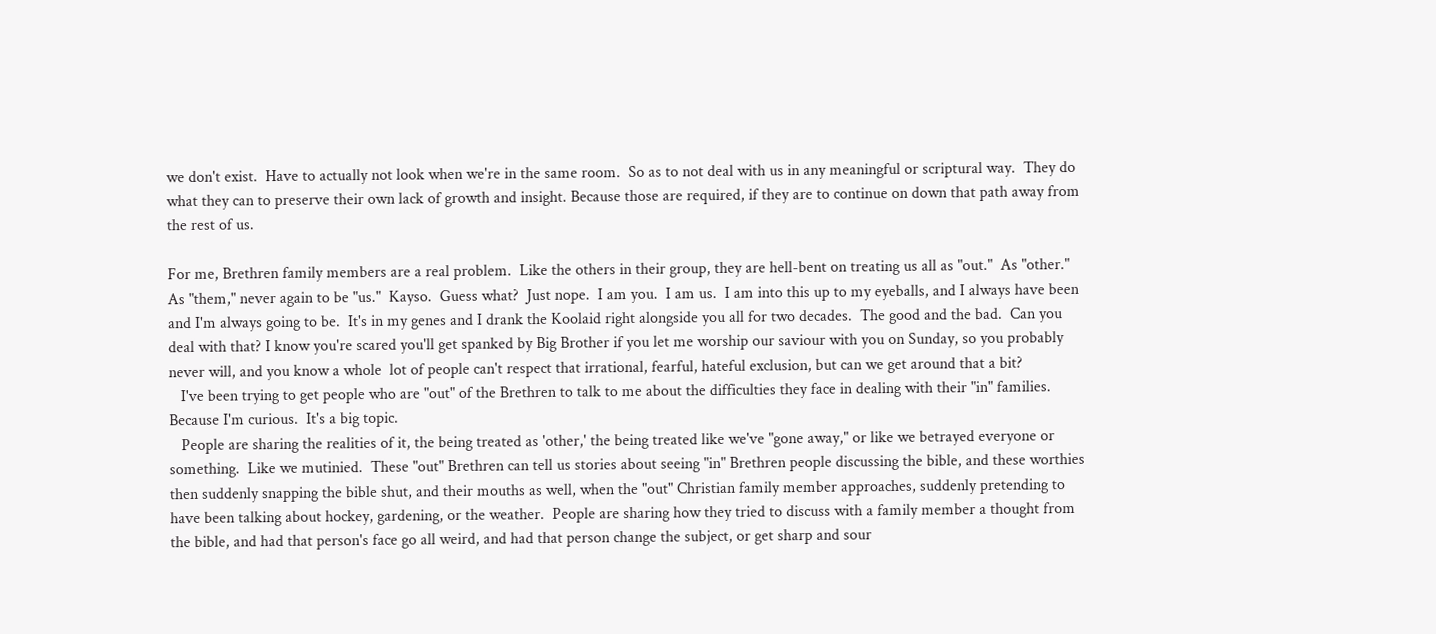we don't exist.  Have to actually not look when we're in the same room.  So as to not deal with us in any meaningful or scriptural way.  They do what they can to preserve their own lack of growth and insight. Because those are required, if they are to continue on down that path away from the rest of us.

For me, Brethren family members are a real problem.  Like the others in their group, they are hell-bent on treating us all as "out."  As "other."  As "them," never again to be "us."  Kayso.  Guess what?  Just nope.  I am you.  I am us.  I am into this up to my eyeballs, and I always have been and I'm always going to be.  It's in my genes and I drank the Koolaid right alongside you all for two decades.  The good and the bad.  Can you deal with that? I know you're scared you'll get spanked by Big Brother if you let me worship our saviour with you on Sunday, so you probably never will, and you know a whole  lot of people can't respect that irrational, fearful, hateful exclusion, but can we get around that a bit?
   I've been trying to get people who are "out" of the Brethren to talk to me about the difficulties they face in dealing with their "in" families.  Because I'm curious.  It's a big topic.
   People are sharing the realities of it, the being treated as 'other,' the being treated like we've "gone away," or like we betrayed everyone or something.  Like we mutinied.  These "out" Brethren can tell us stories about seeing "in" Brethren people discussing the bible, and these worthies then suddenly snapping the bible shut, and their mouths as well, when the "out" Christian family member approaches, suddenly pretending to have been talking about hockey, gardening, or the weather.  People are sharing how they tried to discuss with a family member a thought from the bible, and had that person's face go all weird, and had that person change the subject, or get sharp and sour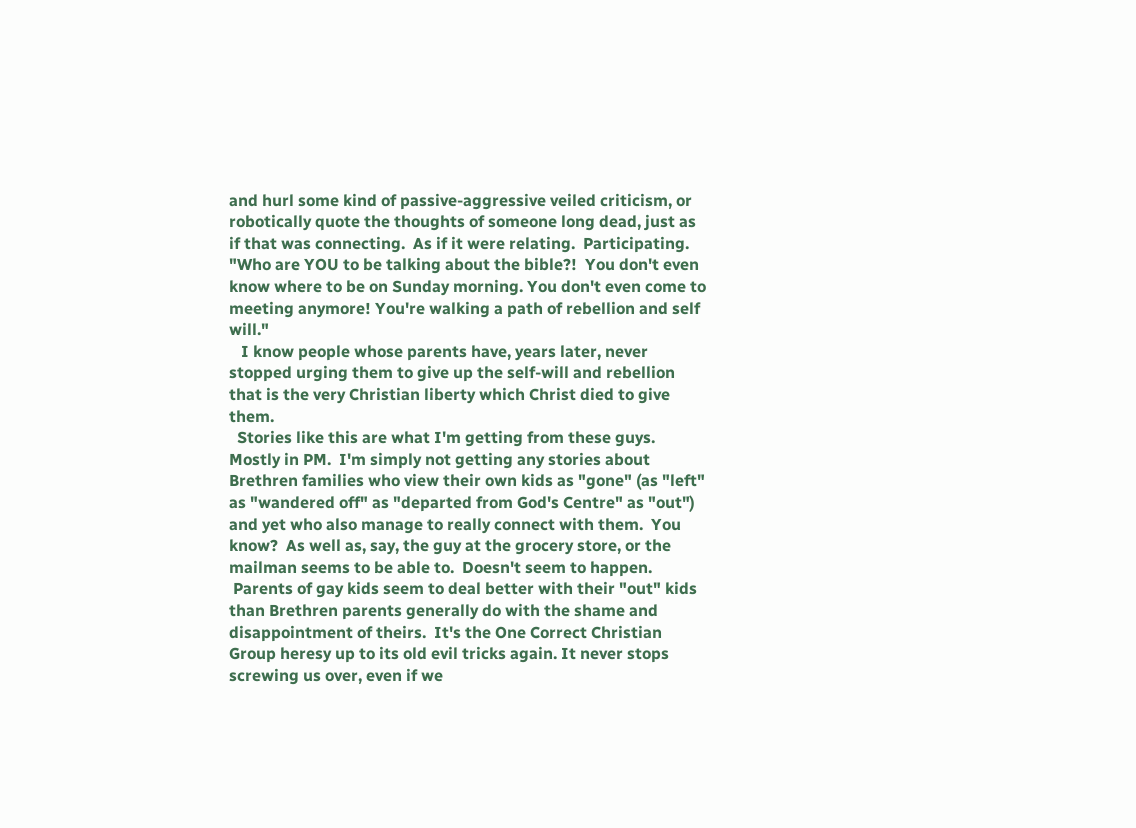and hurl some kind of passive-aggressive veiled criticism, or robotically quote the thoughts of someone long dead, just as if that was connecting.  As if it were relating.  Participating.  "Who are YOU to be talking about the bible?!  You don't even know where to be on Sunday morning. You don't even come to meeting anymore! You're walking a path of rebellion and self will."
   I know people whose parents have, years later, never stopped urging them to give up the self-will and rebellion that is the very Christian liberty which Christ died to give them.
  Stories like this are what I'm getting from these guys.  Mostly in PM.  I'm simply not getting any stories about Brethren families who view their own kids as "gone" (as "left" as "wandered off" as "departed from God's Centre" as "out") and yet who also manage to really connect with them.  You know?  As well as, say, the guy at the grocery store, or the mailman seems to be able to.  Doesn't seem to happen.
 Parents of gay kids seem to deal better with their "out" kids than Brethren parents generally do with the shame and disappointment of theirs.  It's the One Correct Christian Group heresy up to its old evil tricks again. It never stops screwing us over, even if we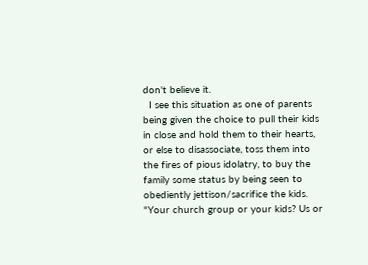don't believe it.
  I see this situation as one of parents being given the choice to pull their kids in close and hold them to their hearts, or else to disassociate, toss them into the fires of pious idolatry, to buy the family some status by being seen to obediently jettison/sacrifice the kids.  "Your church group or your kids? Us or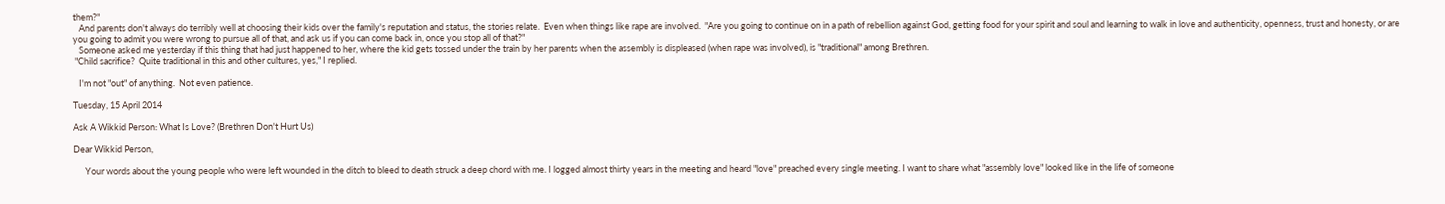them?"
   And parents don't always do terribly well at choosing their kids over the family's reputation and status, the stories relate.  Even when things like rape are involved.  "Are you going to continue on in a path of rebellion against God, getting food for your spirit and soul and learning to walk in love and authenticity, openness, trust and honesty, or are you going to admit you were wrong to pursue all of that, and ask us if you can come back in, once you stop all of that?"
   Someone asked me yesterday if this thing that had just happened to her, where the kid gets tossed under the train by her parents when the assembly is displeased (when rape was involved), is "traditional" among Brethren.
 "Child sacrifice?  Quite traditional in this and other cultures, yes," I replied.

   I'm not "out" of anything.  Not even patience.

Tuesday, 15 April 2014

Ask A Wikkid Person: What Is Love? (Brethren Don't Hurt Us)

Dear Wikkid Person,

      Your words about the young people who were left wounded in the ditch to bleed to death struck a deep chord with me. I logged almost thirty years in the meeting and heard "love" preached every single meeting. I want to share what "assembly love" looked like in the life of someone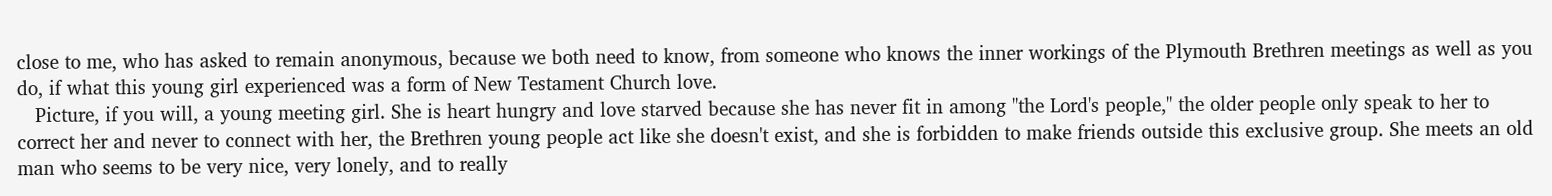close to me, who has asked to remain anonymous, because we both need to know, from someone who knows the inner workings of the Plymouth Brethren meetings as well as you do, if what this young girl experienced was a form of New Testament Church love.
   Picture, if you will, a young meeting girl. She is heart hungry and love starved because she has never fit in among "the Lord's people," the older people only speak to her to correct her and never to connect with her, the Brethren young people act like she doesn't exist, and she is forbidden to make friends outside this exclusive group. She meets an old man who seems to be very nice, very lonely, and to really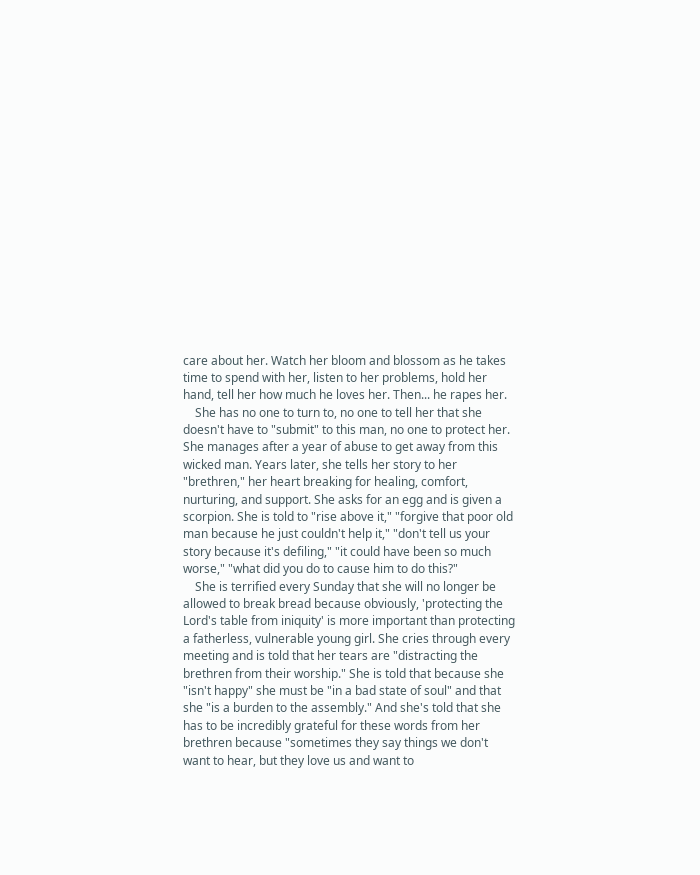care about her. Watch her bloom and blossom as he takes time to spend with her, listen to her problems, hold her hand, tell her how much he loves her. Then... he rapes her.
    She has no one to turn to, no one to tell her that she doesn't have to "submit" to this man, no one to protect her. She manages after a year of abuse to get away from this wicked man. Years later, she tells her story to her "brethren," her heart breaking for healing, comfort, nurturing, and support. She asks for an egg and is given a scorpion. She is told to "rise above it," "forgive that poor old man because he just couldn't help it," "don't tell us your story because it's defiling," "it could have been so much worse," "what did you do to cause him to do this?"
    She is terrified every Sunday that she will no longer be allowed to break bread because obviously, 'protecting the Lord's table from iniquity' is more important than protecting a fatherless, vulnerable young girl. She cries through every meeting and is told that her tears are "distracting the brethren from their worship." She is told that because she "isn't happy" she must be "in a bad state of soul" and that she "is a burden to the assembly." And she's told that she has to be incredibly grateful for these words from her brethren because "sometimes they say things we don't want to hear, but they love us and want to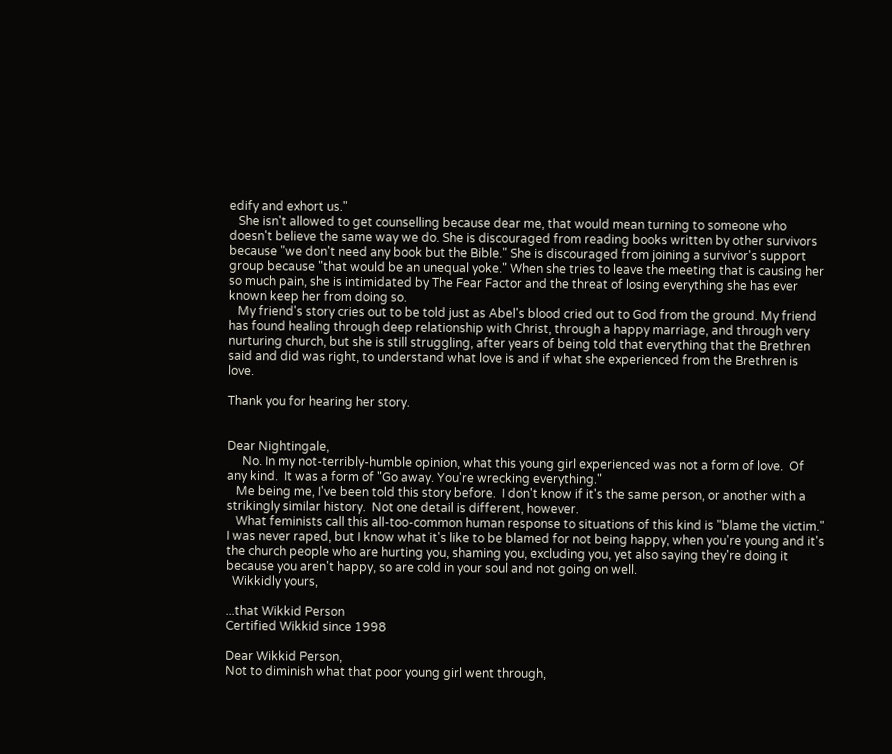edify and exhort us."
   She isn't allowed to get counselling because dear me, that would mean turning to someone who doesn't believe the same way we do. She is discouraged from reading books written by other survivors because "we don't need any book but the Bible." She is discouraged from joining a survivor's support group because "that would be an unequal yoke." When she tries to leave the meeting that is causing her so much pain, she is intimidated by The Fear Factor and the threat of losing everything she has ever known keep her from doing so.
   My friend's story cries out to be told just as Abel's blood cried out to God from the ground. My friend has found healing through deep relationship with Christ, through a happy marriage, and through very nurturing church, but she is still struggling, after years of being told that everything that the Brethren said and did was right, to understand what love is and if what she experienced from the Brethren is love.

Thank you for hearing her story.


Dear Nightingale,
     No. In my not-terribly-humble opinion, what this young girl experienced was not a form of love.  Of any kind.  It was a form of "Go away. You're wrecking everything."
   Me being me, I've been told this story before.  I don't know if it's the same person, or another with a strikingly similar history.  Not one detail is different, however.
   What feminists call this all-too-common human response to situations of this kind is "blame the victim." I was never raped, but I know what it's like to be blamed for not being happy, when you're young and it's the church people who are hurting you, shaming you, excluding you, yet also saying they're doing it because you aren't happy, so are cold in your soul and not going on well.
  Wikkidly yours,

...that Wikkid Person
Certified Wikkid since 1998

Dear Wikkid Person,
Not to diminish what that poor young girl went through,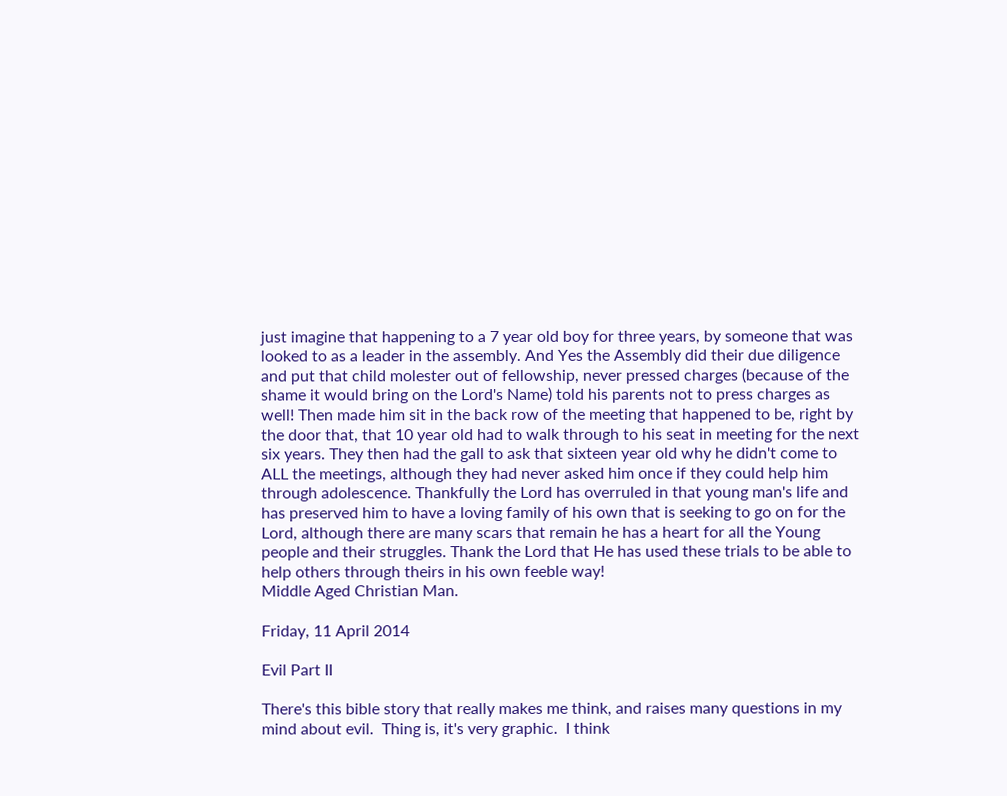just imagine that happening to a 7 year old boy for three years, by someone that was looked to as a leader in the assembly. And Yes the Assembly did their due diligence and put that child molester out of fellowship, never pressed charges (because of the shame it would bring on the Lord's Name) told his parents not to press charges as well! Then made him sit in the back row of the meeting that happened to be, right by the door that, that 10 year old had to walk through to his seat in meeting for the next six years. They then had the gall to ask that sixteen year old why he didn't come to ALL the meetings, although they had never asked him once if they could help him through adolescence. Thankfully the Lord has overruled in that young man's life and has preserved him to have a loving family of his own that is seeking to go on for the Lord, although there are many scars that remain he has a heart for all the Young people and their struggles. Thank the Lord that He has used these trials to be able to help others through theirs in his own feeble way!
Middle Aged Christian Man.

Friday, 11 April 2014

Evil Part II

There's this bible story that really makes me think, and raises many questions in my mind about evil.  Thing is, it's very graphic.  I think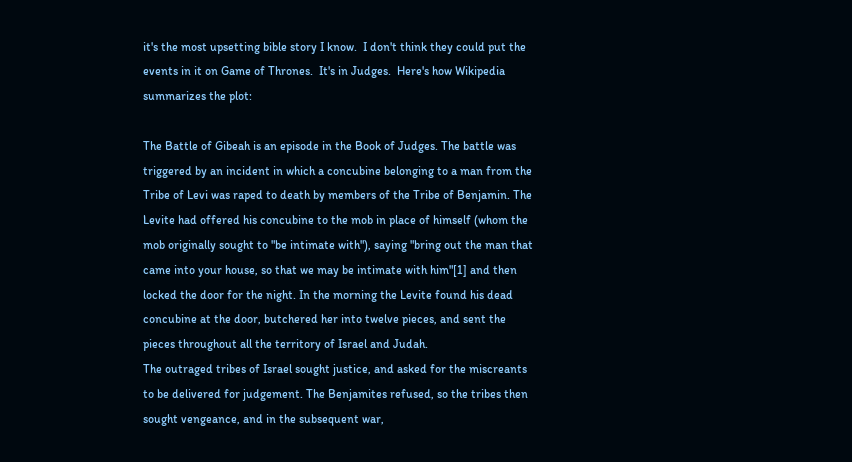it's the most upsetting bible story I know.  I don't think they could put the events in it on Game of Thrones.  It's in Judges.  Here's how Wikipedia summarizes the plot:

The Battle of Gibeah is an episode in the Book of Judges. The battle was triggered by an incident in which a concubine belonging to a man from the Tribe of Levi was raped to death by members of the Tribe of Benjamin. The Levite had offered his concubine to the mob in place of himself (whom the mob originally sought to "be intimate with"), saying "bring out the man that came into your house, so that we may be intimate with him"[1] and then locked the door for the night. In the morning the Levite found his dead concubine at the door, butchered her into twelve pieces, and sent the pieces throughout all the territory of Israel and Judah.
The outraged tribes of Israel sought justice, and asked for the miscreants to be delivered for judgement. The Benjamites refused, so the tribes then sought vengeance, and in the subsequent war,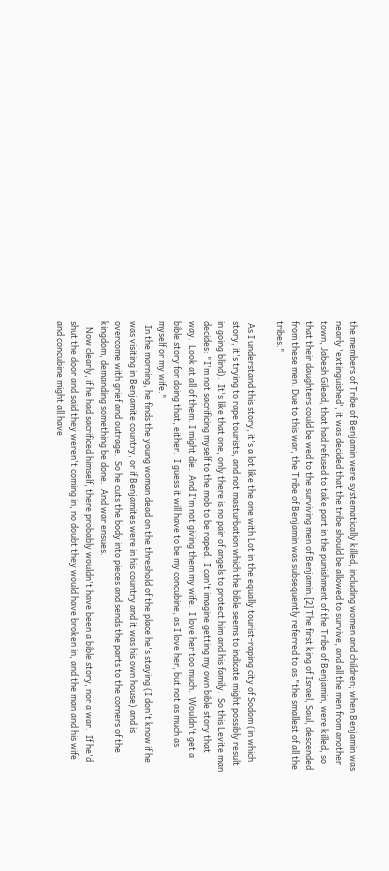the members of Tribe of Benjamin were systematically killed, including women and children; when Benjamin was nearly 'extinguished', it was decided that the tribe should be allowed to survive, and all the men from another town, Jabesh Gilead, that had refused to take part in the punishment of the Tribe of Benjamin, were killed, so that their daughters could be wed to the surviving men of Benjamin.[2] The first king of Israel, Saul, descended from these men. Due to this war, the Tribe of Benjamin was subsequently referred to as "the smallest of all the tribes."

 As I understand this story, it's a lot like the one with Lot in the equally tourist-raping city of Sodom (in which story, it's trying to rape tourists, and not masturbation which the bible seems to indicate might possibly result in going blind).  It's like that one, only there is no pair of angels to protect him and his family.  So this Levite man decides: "I'm not sacrificing myself to the mob to be raped.  I can't imagine getting my own bible story that way.  Look at all of them. I might die.  And I'm not giving them my wife.  I love her too much.  Wouldn't get a bible story for doing that, either.  I guess it will have to be my concubine, as I love her, but not as much as myself or my wife."
  In the morning, he finds the young woman dead on the threshold of the place he's staying (I don't know if he was visiting in Benjamite country, or if Benjamites were in his country and it was his own house) and is overcome with grief and outrage.  So he cuts the body into pieces and sends the parts to the corners of the kingdom, demanding something be done.  And war ensues.
   Now clearly, if he had sacrificed himself, there probably wouldn't have been a bible story, nor a war.  If he'd shut the door and said they weren't coming in, no doubt they would have broken in, and the man and his wife and concubine might all have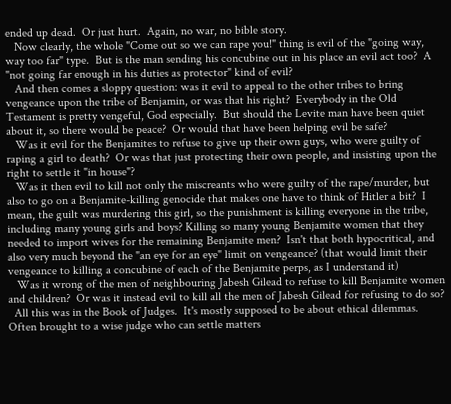ended up dead.  Or just hurt.  Again, no war, no bible story.
   Now clearly, the whole "Come out so we can rape you!" thing is evil of the "going way, way too far" type.  But is the man sending his concubine out in his place an evil act too?  A "not going far enough in his duties as protector" kind of evil?
   And then comes a sloppy question: was it evil to appeal to the other tribes to bring vengeance upon the tribe of Benjamin, or was that his right?  Everybody in the Old Testament is pretty vengeful, God especially.  But should the Levite man have been quiet about it, so there would be peace?  Or would that have been helping evil be safe?
   Was it evil for the Benjamites to refuse to give up their own guys, who were guilty of raping a girl to death?  Or was that just protecting their own people, and insisting upon the right to settle it "in house"?
   Was it then evil to kill not only the miscreants who were guilty of the rape/murder, but also to go on a Benjamite-killing genocide that makes one have to think of Hitler a bit?  I mean, the guilt was murdering this girl, so the punishment is killing everyone in the tribe, including many young girls and boys? Killing so many young Benjamite women that they needed to import wives for the remaining Benjamite men?  Isn't that both hypocritical, and also very much beyond the "an eye for an eye" limit on vengeance? (that would limit their vengeance to killing a concubine of each of the Benjamite perps, as I understand it)
   Was it wrong of the men of neighbouring Jabesh Gilead to refuse to kill Benjamite women and children?  Or was it instead evil to kill all the men of Jabesh Gilead for refusing to do so?
  All this was in the Book of Judges.  It's mostly supposed to be about ethical dilemmas.  Often brought to a wise judge who can settle matters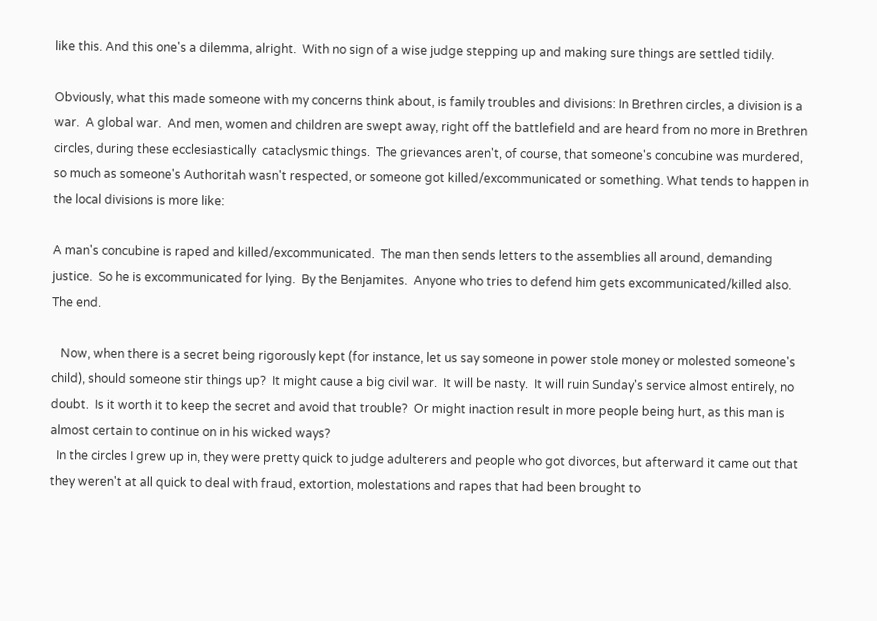like this. And this one's a dilemma, alright.  With no sign of a wise judge stepping up and making sure things are settled tidily.

Obviously, what this made someone with my concerns think about, is family troubles and divisions: In Brethren circles, a division is a war.  A global war.  And men, women and children are swept away, right off the battlefield and are heard from no more in Brethren circles, during these ecclesiastically  cataclysmic things.  The grievances aren't, of course, that someone's concubine was murdered, so much as someone's Authoritah wasn't respected, or someone got killed/excommunicated or something. What tends to happen in the local divisions is more like:

A man's concubine is raped and killed/excommunicated.  The man then sends letters to the assemblies all around, demanding justice.  So he is excommunicated for lying.  By the Benjamites.  Anyone who tries to defend him gets excommunicated/killed also.  The end.

   Now, when there is a secret being rigorously kept (for instance, let us say someone in power stole money or molested someone's child), should someone stir things up?  It might cause a big civil war.  It will be nasty.  It will ruin Sunday's service almost entirely, no doubt.  Is it worth it to keep the secret and avoid that trouble?  Or might inaction result in more people being hurt, as this man is almost certain to continue on in his wicked ways?
  In the circles I grew up in, they were pretty quick to judge adulterers and people who got divorces, but afterward it came out that they weren't at all quick to deal with fraud, extortion, molestations and rapes that had been brought to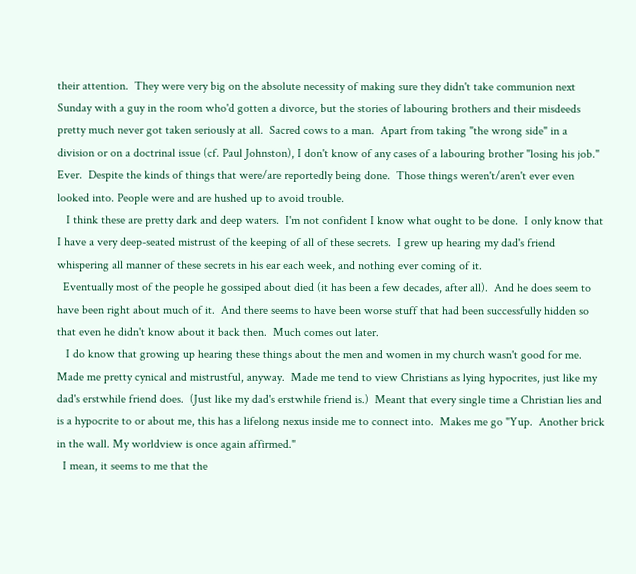their attention.  They were very big on the absolute necessity of making sure they didn't take communion next Sunday with a guy in the room who'd gotten a divorce, but the stories of labouring brothers and their misdeeds pretty much never got taken seriously at all.  Sacred cows to a man.  Apart from taking "the wrong side" in a division or on a doctrinal issue (cf. Paul Johnston), I don't know of any cases of a labouring brother "losing his job."  Ever.  Despite the kinds of things that were/are reportedly being done.  Those things weren't/aren't ever even looked into. People were and are hushed up to avoid trouble.
   I think these are pretty dark and deep waters.  I'm not confident I know what ought to be done.  I only know that I have a very deep-seated mistrust of the keeping of all of these secrets.  I grew up hearing my dad's friend whispering all manner of these secrets in his ear each week, and nothing ever coming of it.
  Eventually most of the people he gossiped about died (it has been a few decades, after all).  And he does seem to have been right about much of it.  And there seems to have been worse stuff that had been successfully hidden so that even he didn't know about it back then.  Much comes out later.
   I do know that growing up hearing these things about the men and women in my church wasn't good for me.  Made me pretty cynical and mistrustful, anyway.  Made me tend to view Christians as lying hypocrites, just like my dad's erstwhile friend does.  (Just like my dad's erstwhile friend is.)  Meant that every single time a Christian lies and is a hypocrite to or about me, this has a lifelong nexus inside me to connect into.  Makes me go "Yup.  Another brick in the wall. My worldview is once again affirmed."
  I mean, it seems to me that the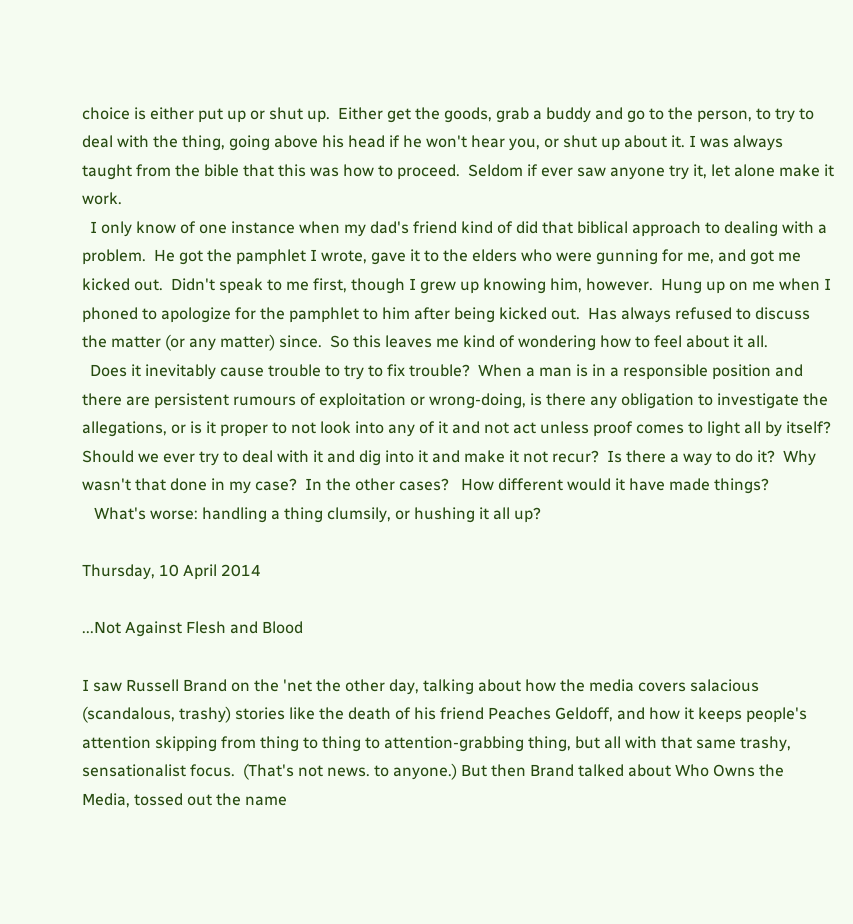choice is either put up or shut up.  Either get the goods, grab a buddy and go to the person, to try to deal with the thing, going above his head if he won't hear you, or shut up about it. I was always taught from the bible that this was how to proceed.  Seldom if ever saw anyone try it, let alone make it work.
  I only know of one instance when my dad's friend kind of did that biblical approach to dealing with a problem.  He got the pamphlet I wrote, gave it to the elders who were gunning for me, and got me kicked out.  Didn't speak to me first, though I grew up knowing him, however.  Hung up on me when I phoned to apologize for the pamphlet to him after being kicked out.  Has always refused to discuss the matter (or any matter) since.  So this leaves me kind of wondering how to feel about it all.
  Does it inevitably cause trouble to try to fix trouble?  When a man is in a responsible position and there are persistent rumours of exploitation or wrong-doing, is there any obligation to investigate the allegations, or is it proper to not look into any of it and not act unless proof comes to light all by itself?  Should we ever try to deal with it and dig into it and make it not recur?  Is there a way to do it?  Why wasn't that done in my case?  In the other cases?   How different would it have made things?
   What's worse: handling a thing clumsily, or hushing it all up?

Thursday, 10 April 2014

...Not Against Flesh and Blood

I saw Russell Brand on the 'net the other day, talking about how the media covers salacious (scandalous, trashy) stories like the death of his friend Peaches Geldoff, and how it keeps people's attention skipping from thing to thing to attention-grabbing thing, but all with that same trashy, sensationalist focus.  (That's not news. to anyone.) But then Brand talked about Who Owns the Media, tossed out the name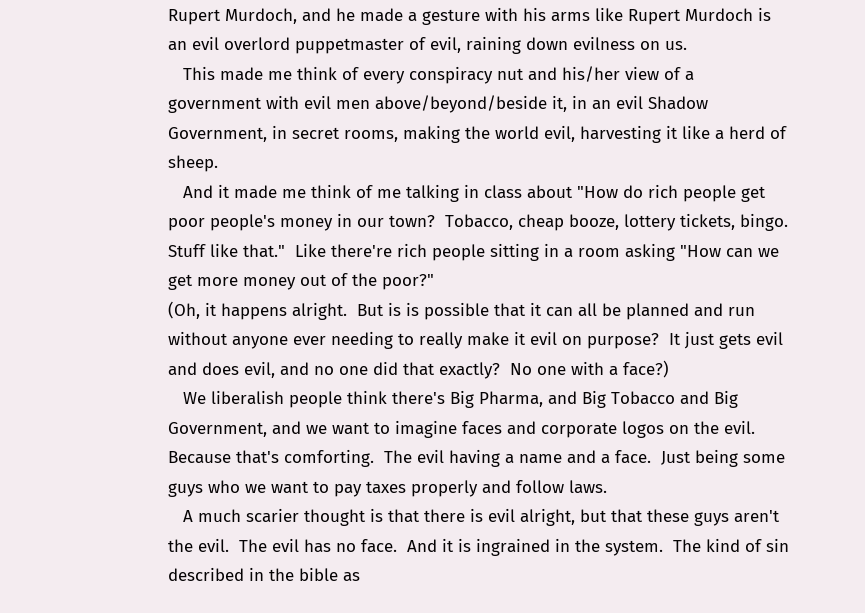Rupert Murdoch, and he made a gesture with his arms like Rupert Murdoch is an evil overlord puppetmaster of evil, raining down evilness on us.
   This made me think of every conspiracy nut and his/her view of a government with evil men above/beyond/beside it, in an evil Shadow Government, in secret rooms, making the world evil, harvesting it like a herd of sheep.
   And it made me think of me talking in class about "How do rich people get poor people's money in our town?  Tobacco, cheap booze, lottery tickets, bingo.  Stuff like that."  Like there're rich people sitting in a room asking "How can we get more money out of the poor?"
(Oh, it happens alright.  But is is possible that it can all be planned and run without anyone ever needing to really make it evil on purpose?  It just gets evil and does evil, and no one did that exactly?  No one with a face?)
   We liberalish people think there's Big Pharma, and Big Tobacco and Big Government, and we want to imagine faces and corporate logos on the evil.  Because that's comforting.  The evil having a name and a face.  Just being some guys who we want to pay taxes properly and follow laws.
   A much scarier thought is that there is evil alright, but that these guys aren't the evil.  The evil has no face.  And it is ingrained in the system.  The kind of sin described in the bible as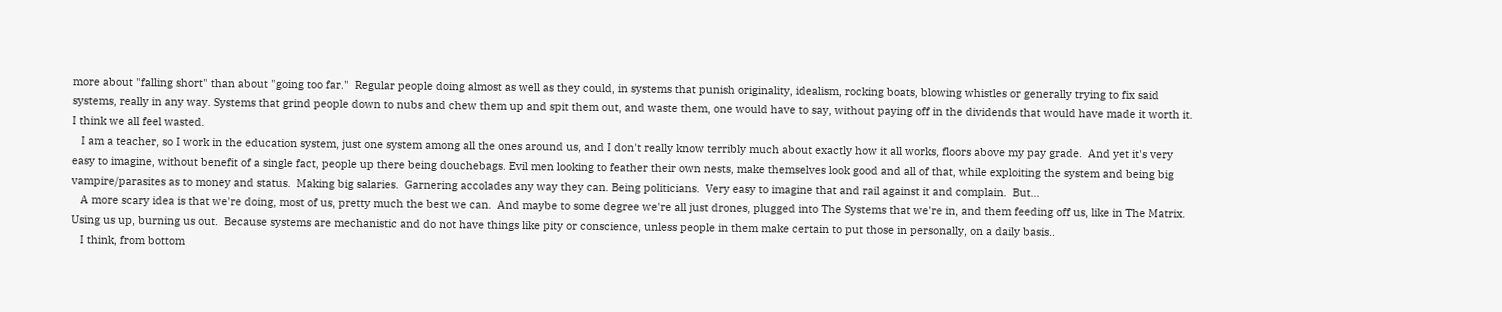more about "falling short" than about "going too far."  Regular people doing almost as well as they could, in systems that punish originality, idealism, rocking boats, blowing whistles or generally trying to fix said systems, really in any way. Systems that grind people down to nubs and chew them up and spit them out, and waste them, one would have to say, without paying off in the dividends that would have made it worth it.  I think we all feel wasted.
   I am a teacher, so I work in the education system, just one system among all the ones around us, and I don't really know terribly much about exactly how it all works, floors above my pay grade.  And yet it's very easy to imagine, without benefit of a single fact, people up there being douchebags. Evil men looking to feather their own nests, make themselves look good and all of that, while exploiting the system and being big vampire/parasites as to money and status.  Making big salaries.  Garnering accolades any way they can. Being politicians.  Very easy to imagine that and rail against it and complain.  But...
   A more scary idea is that we're doing, most of us, pretty much the best we can.  And maybe to some degree we're all just drones, plugged into The Systems that we're in, and them feeding off us, like in The Matrix.  Using us up, burning us out.  Because systems are mechanistic and do not have things like pity or conscience, unless people in them make certain to put those in personally, on a daily basis..
   I think, from bottom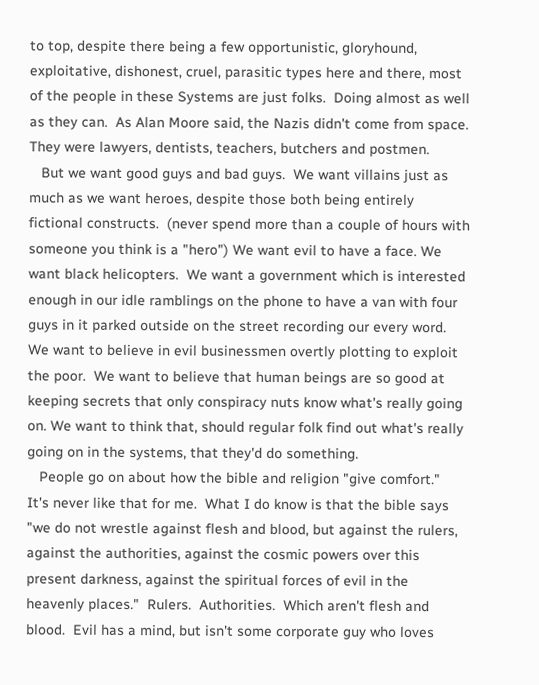to top, despite there being a few opportunistic, gloryhound, exploitative, dishonest, cruel, parasitic types here and there, most of the people in these Systems are just folks.  Doing almost as well as they can.  As Alan Moore said, the Nazis didn't come from space.  They were lawyers, dentists, teachers, butchers and postmen.
   But we want good guys and bad guys.  We want villains just as much as we want heroes, despite those both being entirely fictional constructs.  (never spend more than a couple of hours with  someone you think is a "hero") We want evil to have a face. We want black helicopters.  We want a government which is interested enough in our idle ramblings on the phone to have a van with four guys in it parked outside on the street recording our every word.  We want to believe in evil businessmen overtly plotting to exploit the poor.  We want to believe that human beings are so good at keeping secrets that only conspiracy nuts know what's really going on. We want to think that, should regular folk find out what's really going on in the systems, that they'd do something.
   People go on about how the bible and religion "give comfort."  It's never like that for me.  What I do know is that the bible says "we do not wrestle against flesh and blood, but against the rulers, against the authorities, against the cosmic powers over this present darkness, against the spiritual forces of evil in the heavenly places."  Rulers.  Authorities.  Which aren't flesh and blood.  Evil has a mind, but isn't some corporate guy who loves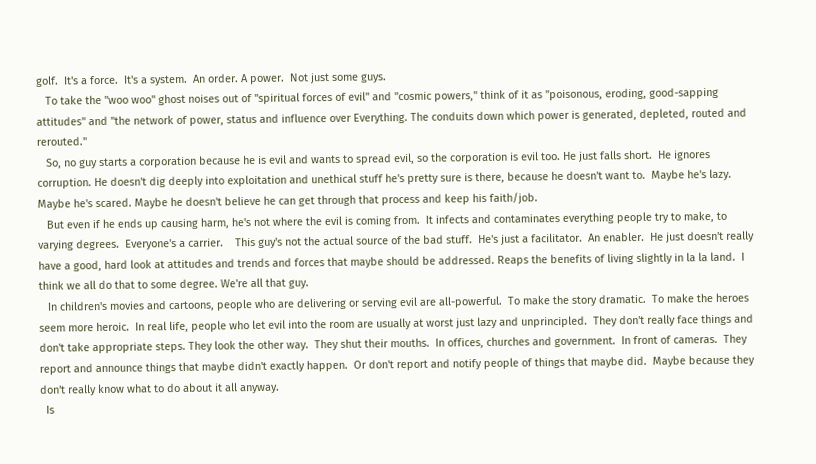golf.  It's a force.  It's a system.  An order. A power.  Not just some guys.
   To take the "woo woo" ghost noises out of "spiritual forces of evil" and "cosmic powers," think of it as "poisonous, eroding, good-sapping attitudes" and "the network of power, status and influence over Everything. The conduits down which power is generated, depleted, routed and rerouted."
   So, no guy starts a corporation because he is evil and wants to spread evil, so the corporation is evil too. He just falls short.  He ignores corruption. He doesn't dig deeply into exploitation and unethical stuff he's pretty sure is there, because he doesn't want to.  Maybe he's lazy.  Maybe he's scared. Maybe he doesn't believe he can get through that process and keep his faith/job.
   But even if he ends up causing harm, he's not where the evil is coming from.  It infects and contaminates everything people try to make, to varying degrees.  Everyone's a carrier.    This guy's not the actual source of the bad stuff.  He's just a facilitator.  An enabler.  He just doesn't really have a good, hard look at attitudes and trends and forces that maybe should be addressed. Reaps the benefits of living slightly in la la land.  I think we all do that to some degree. We're all that guy.
   In children's movies and cartoons, people who are delivering or serving evil are all-powerful.  To make the story dramatic.  To make the heroes seem more heroic.  In real life, people who let evil into the room are usually at worst just lazy and unprincipled.  They don't really face things and don't take appropriate steps. They look the other way.  They shut their mouths.  In offices, churches and government.  In front of cameras.  They report and announce things that maybe didn't exactly happen.  Or don't report and notify people of things that maybe did.  Maybe because they don't really know what to do about it all anyway.
  Is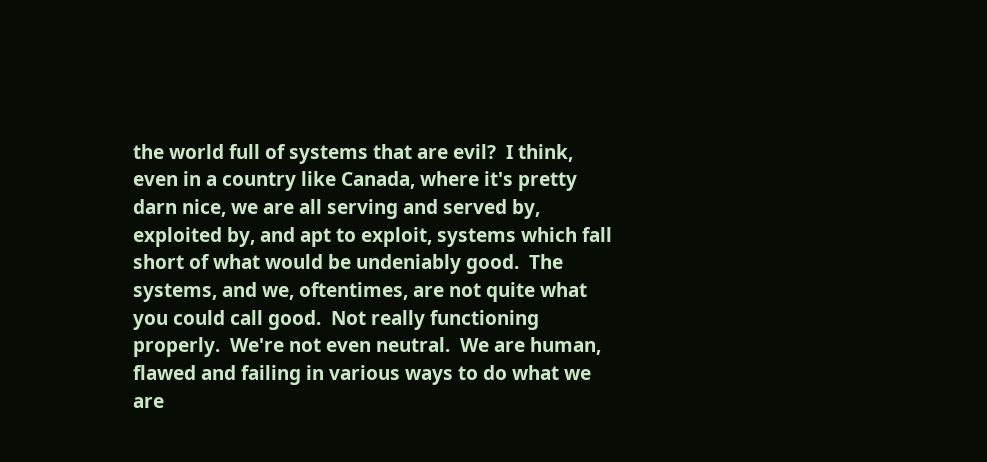the world full of systems that are evil?  I think, even in a country like Canada, where it's pretty darn nice, we are all serving and served by, exploited by, and apt to exploit, systems which fall short of what would be undeniably good.  The systems, and we, oftentimes, are not quite what you could call good.  Not really functioning properly.  We're not even neutral.  We are human, flawed and failing in various ways to do what we are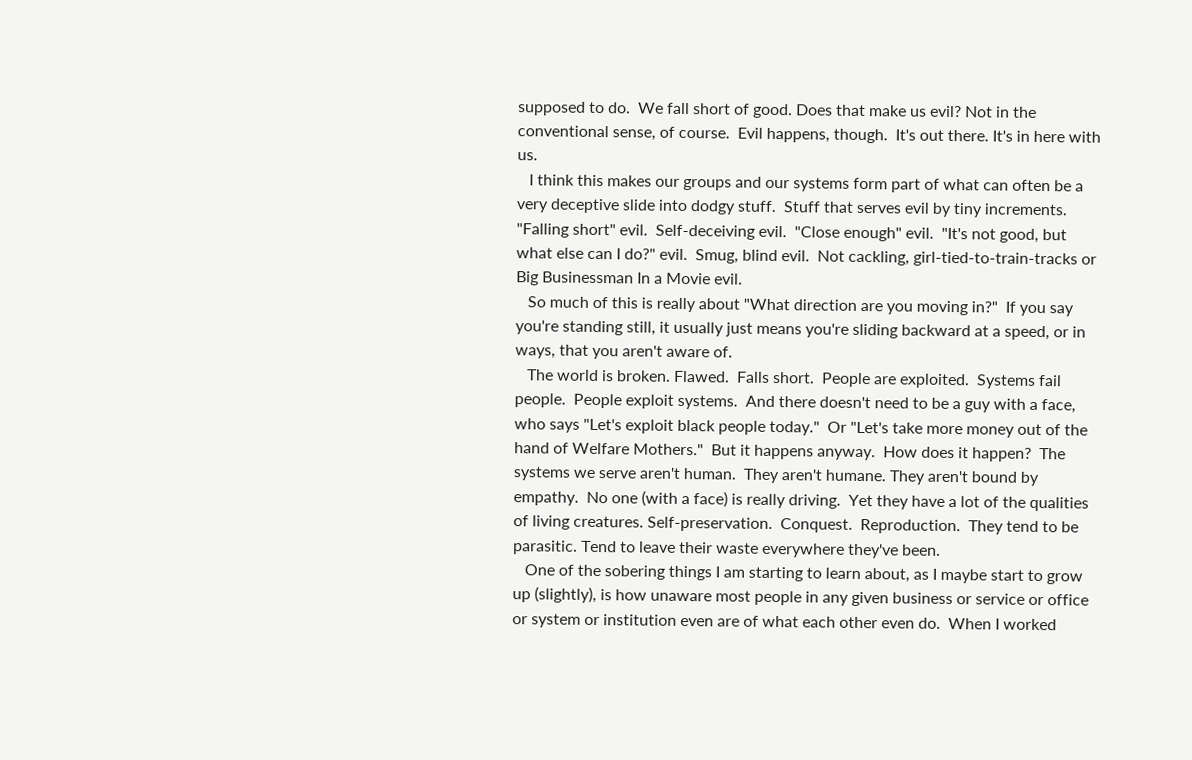supposed to do.  We fall short of good. Does that make us evil? Not in the conventional sense, of course.  Evil happens, though.  It's out there. It's in here with us.
   I think this makes our groups and our systems form part of what can often be a very deceptive slide into dodgy stuff.  Stuff that serves evil by tiny increments.  "Falling short" evil.  Self-deceiving evil.  "Close enough" evil.  "It's not good, but what else can I do?" evil.  Smug, blind evil.  Not cackling, girl-tied-to-train-tracks or Big Businessman In a Movie evil.
   So much of this is really about "What direction are you moving in?"  If you say you're standing still, it usually just means you're sliding backward at a speed, or in ways, that you aren't aware of.
   The world is broken. Flawed.  Falls short.  People are exploited.  Systems fail people.  People exploit systems.  And there doesn't need to be a guy with a face, who says "Let's exploit black people today."  Or "Let's take more money out of the hand of Welfare Mothers."  But it happens anyway.  How does it happen?  The systems we serve aren't human.  They aren't humane. They aren't bound by empathy.  No one (with a face) is really driving.  Yet they have a lot of the qualities of living creatures. Self-preservation.  Conquest.  Reproduction.  They tend to be parasitic. Tend to leave their waste everywhere they've been.
   One of the sobering things I am starting to learn about, as I maybe start to grow up (slightly), is how unaware most people in any given business or service or office or system or institution even are of what each other even do.  When I worked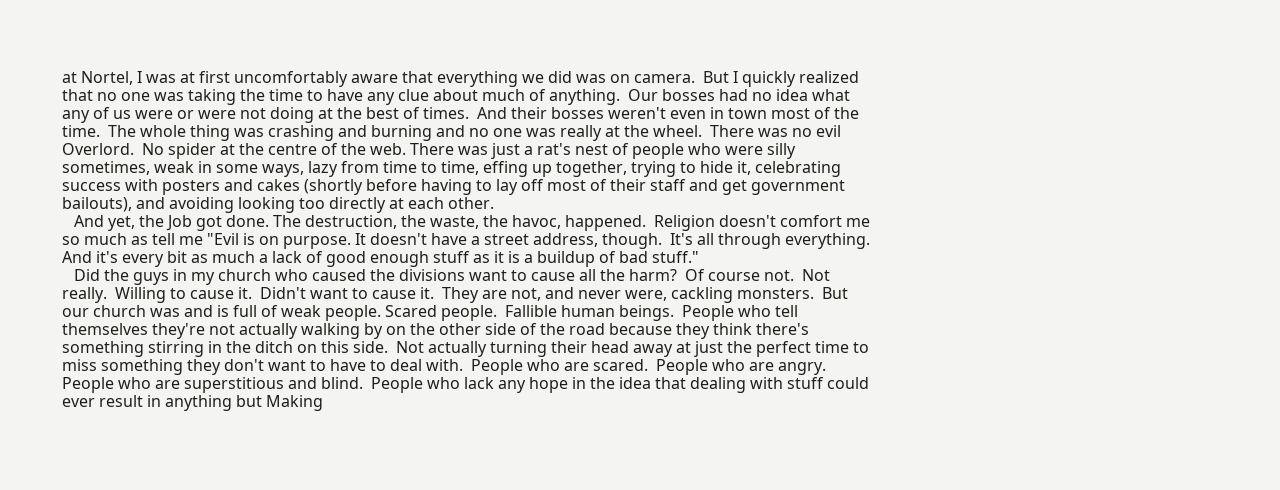at Nortel, I was at first uncomfortably aware that everything we did was on camera.  But I quickly realized that no one was taking the time to have any clue about much of anything.  Our bosses had no idea what any of us were or were not doing at the best of times.  And their bosses weren't even in town most of the time.  The whole thing was crashing and burning and no one was really at the wheel.  There was no evil Overlord.  No spider at the centre of the web. There was just a rat's nest of people who were silly sometimes, weak in some ways, lazy from time to time, effing up together, trying to hide it, celebrating success with posters and cakes (shortly before having to lay off most of their staff and get government bailouts), and avoiding looking too directly at each other.
   And yet, the Job got done. The destruction, the waste, the havoc, happened.  Religion doesn't comfort me so much as tell me "Evil is on purpose. It doesn't have a street address, though.  It's all through everything.  And it's every bit as much a lack of good enough stuff as it is a buildup of bad stuff."
   Did the guys in my church who caused the divisions want to cause all the harm?  Of course not.  Not really.  Willing to cause it.  Didn't want to cause it.  They are not, and never were, cackling monsters.  But our church was and is full of weak people. Scared people.  Fallible human beings.  People who tell themselves they're not actually walking by on the other side of the road because they think there's something stirring in the ditch on this side.  Not actually turning their head away at just the perfect time to miss something they don't want to have to deal with.  People who are scared.  People who are angry.  People who are superstitious and blind.  People who lack any hope in the idea that dealing with stuff could ever result in anything but Making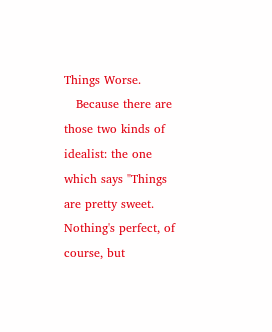Things Worse.
   Because there are those two kinds of idealist: the one which says "Things are pretty sweet. Nothing's perfect, of course, but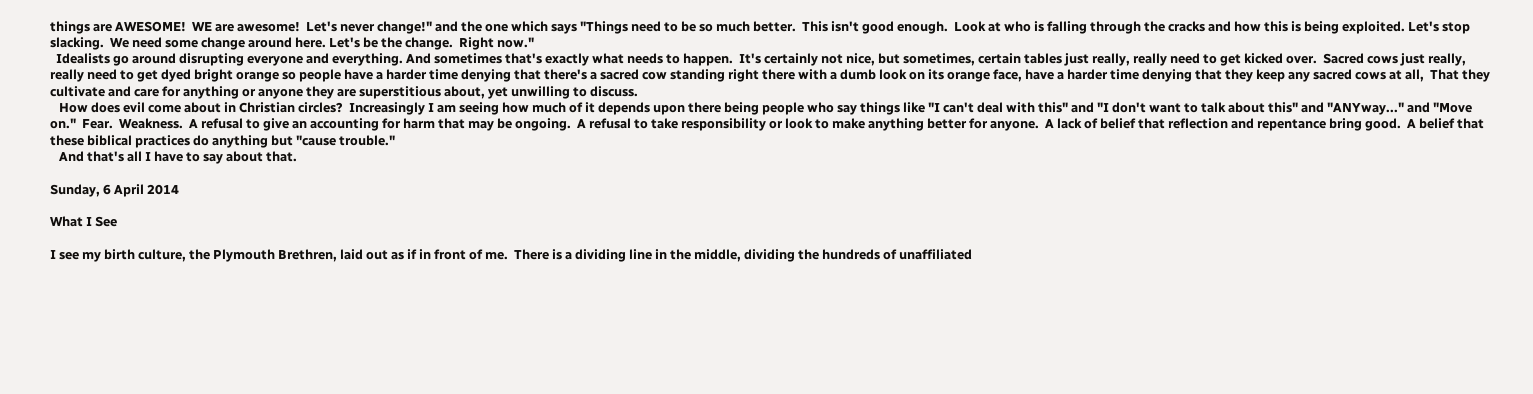things are AWESOME!  WE are awesome!  Let's never change!" and the one which says "Things need to be so much better.  This isn't good enough.  Look at who is falling through the cracks and how this is being exploited. Let's stop slacking.  We need some change around here. Let's be the change.  Right now."
  Idealists go around disrupting everyone and everything. And sometimes that's exactly what needs to happen.  It's certainly not nice, but sometimes, certain tables just really, really need to get kicked over.  Sacred cows just really, really need to get dyed bright orange so people have a harder time denying that there's a sacred cow standing right there with a dumb look on its orange face, have a harder time denying that they keep any sacred cows at all,  That they cultivate and care for anything or anyone they are superstitious about, yet unwilling to discuss.
   How does evil come about in Christian circles?  Increasingly I am seeing how much of it depends upon there being people who say things like "I can't deal with this" and "I don't want to talk about this" and "ANYway..." and "Move on."  Fear.  Weakness.  A refusal to give an accounting for harm that may be ongoing.  A refusal to take responsibility or look to make anything better for anyone.  A lack of belief that reflection and repentance bring good.  A belief that these biblical practices do anything but "cause trouble."
   And that's all I have to say about that.

Sunday, 6 April 2014

What I See

I see my birth culture, the Plymouth Brethren, laid out as if in front of me.  There is a dividing line in the middle, dividing the hundreds of unaffiliated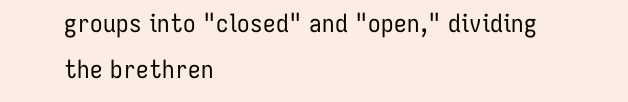groups into "closed" and "open," dividing the brethren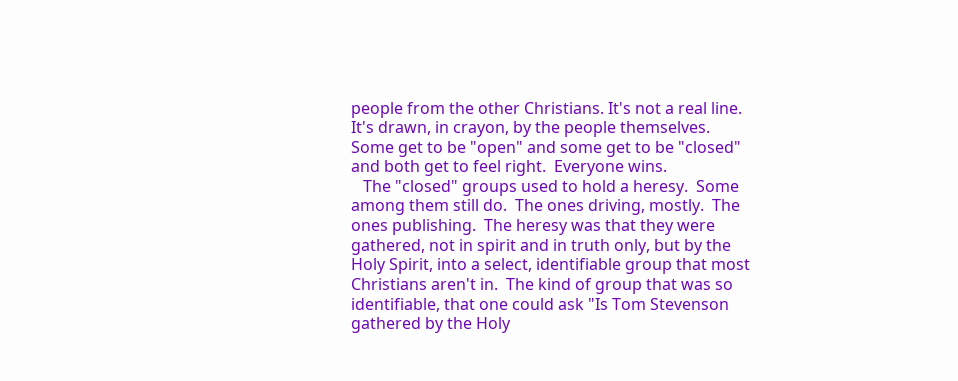people from the other Christians. It's not a real line.  It's drawn, in crayon, by the people themselves.  Some get to be "open" and some get to be "closed" and both get to feel right.  Everyone wins.
   The "closed" groups used to hold a heresy.  Some among them still do.  The ones driving, mostly.  The ones publishing.  The heresy was that they were gathered, not in spirit and in truth only, but by the Holy Spirit, into a select, identifiable group that most Christians aren't in.  The kind of group that was so identifiable, that one could ask "Is Tom Stevenson gathered by the Holy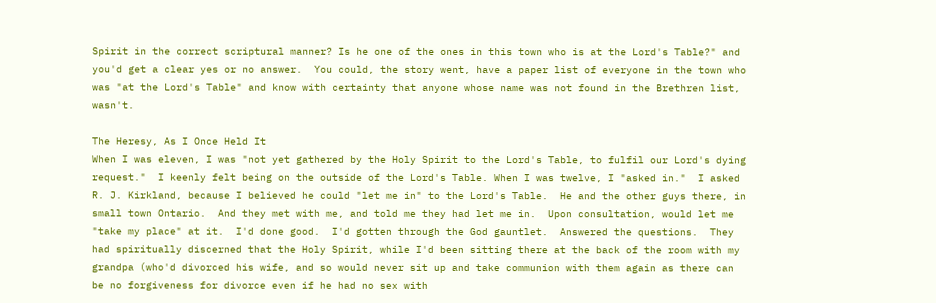Spirit in the correct scriptural manner? Is he one of the ones in this town who is at the Lord's Table?" and you'd get a clear yes or no answer.  You could, the story went, have a paper list of everyone in the town who was "at the Lord's Table" and know with certainty that anyone whose name was not found in the Brethren list, wasn't.

The Heresy, As I Once Held It
When I was eleven, I was "not yet gathered by the Holy Spirit to the Lord's Table, to fulfil our Lord's dying request."  I keenly felt being on the outside of the Lord's Table. When I was twelve, I "asked in."  I asked R. J. Kirkland, because I believed he could "let me in" to the Lord's Table.  He and the other guys there, in small town Ontario.  And they met with me, and told me they had let me in.  Upon consultation, would let me "take my place" at it.  I'd done good.  I'd gotten through the God gauntlet.  Answered the questions.  They had spiritually discerned that the Holy Spirit, while I'd been sitting there at the back of the room with my grandpa (who'd divorced his wife, and so would never sit up and take communion with them again as there can be no forgiveness for divorce even if he had no sex with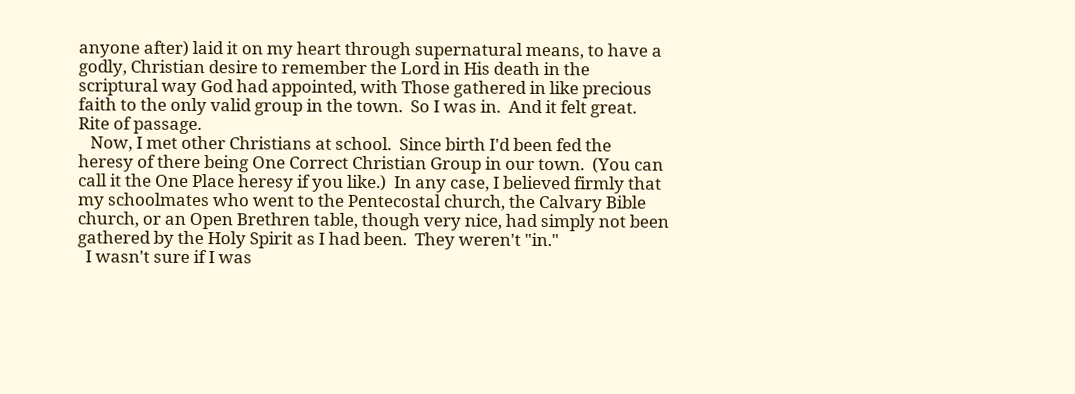anyone after) laid it on my heart through supernatural means, to have a godly, Christian desire to remember the Lord in His death in the scriptural way God had appointed, with Those gathered in like precious faith to the only valid group in the town.  So I was in.  And it felt great.  Rite of passage.
   Now, I met other Christians at school.  Since birth I'd been fed the heresy of there being One Correct Christian Group in our town.  (You can call it the One Place heresy if you like.)  In any case, I believed firmly that my schoolmates who went to the Pentecostal church, the Calvary Bible church, or an Open Brethren table, though very nice, had simply not been gathered by the Holy Spirit as I had been.  They weren't "in."
  I wasn't sure if I was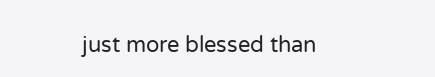just more blessed than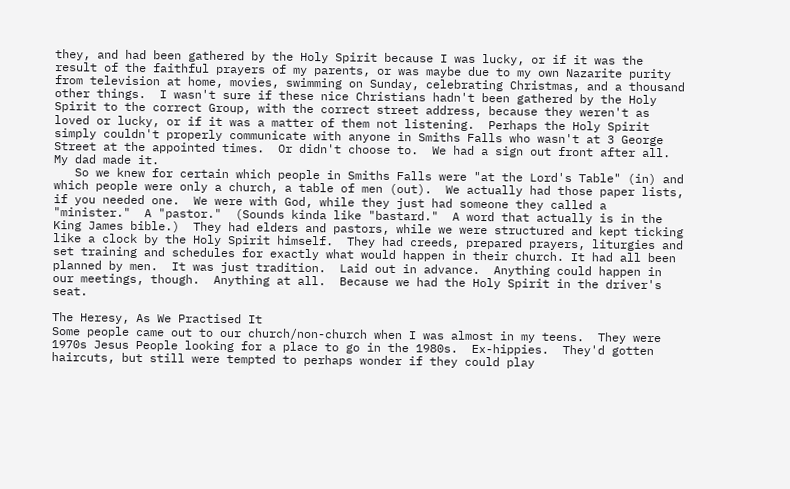they, and had been gathered by the Holy Spirit because I was lucky, or if it was the result of the faithful prayers of my parents, or was maybe due to my own Nazarite purity from television at home, movies, swimming on Sunday, celebrating Christmas, and a thousand other things.  I wasn't sure if these nice Christians hadn't been gathered by the Holy Spirit to the correct Group, with the correct street address, because they weren't as loved or lucky, or if it was a matter of them not listening.  Perhaps the Holy Spirit simply couldn't properly communicate with anyone in Smiths Falls who wasn't at 3 George Street at the appointed times.  Or didn't choose to.  We had a sign out front after all.  My dad made it.
   So we knew for certain which people in Smiths Falls were "at the Lord's Table" (in) and which people were only a church, a table of men (out).  We actually had those paper lists, if you needed one.  We were with God, while they just had someone they called a "minister."  A "pastor."  (Sounds kinda like "bastard."  A word that actually is in the King James bible.)  They had elders and pastors, while we were structured and kept ticking like a clock by the Holy Spirit himself.  They had creeds, prepared prayers, liturgies and set training and schedules for exactly what would happen in their church. It had all been planned by men.  It was just tradition.  Laid out in advance.  Anything could happen in our meetings, though.  Anything at all.  Because we had the Holy Spirit in the driver's seat.

The Heresy, As We Practised It
Some people came out to our church/non-church when I was almost in my teens.  They were 1970s Jesus People looking for a place to go in the 1980s.  Ex-hippies.  They'd gotten haircuts, but still were tempted to perhaps wonder if they could play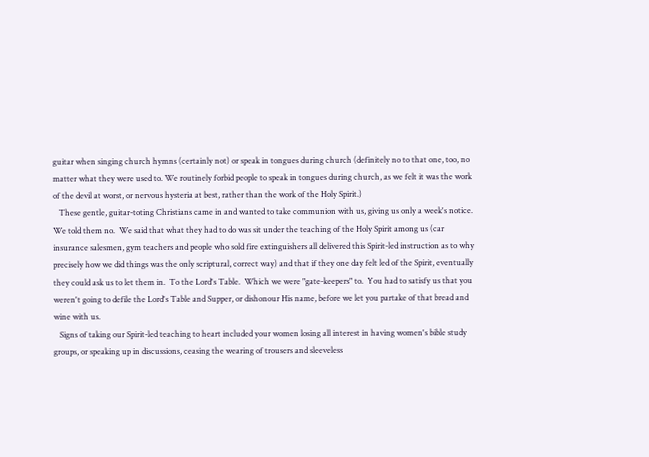guitar when singing church hymns (certainly not) or speak in tongues during church (definitely no to that one, too, no matter what they were used to. We routinely forbid people to speak in tongues during church, as we felt it was the work of the devil at worst, or nervous hysteria at best, rather than the work of the Holy Spirit.)
   These gentle, guitar-toting Christians came in and wanted to take communion with us, giving us only a week's notice.  We told them no.  We said that what they had to do was sit under the teaching of the Holy Spirit among us (car insurance salesmen, gym teachers and people who sold fire extinguishers all delivered this Spirit-led instruction as to why precisely how we did things was the only scriptural, correct way) and that if they one day felt led of the Spirit, eventually they could ask us to let them in.  To the Lord's Table.  Which we were "gate-keepers" to.  You had to satisfy us that you weren't going to defile the Lord's Table and Supper, or dishonour His name, before we let you partake of that bread and wine with us.
   Signs of taking our Spirit-led teaching to heart included your women losing all interest in having women's bible study groups, or speaking up in discussions, ceasing the wearing of trousers and sleeveless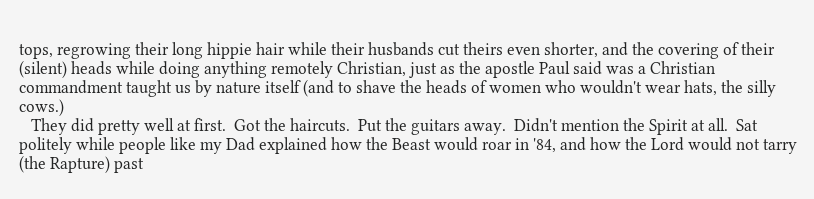tops, regrowing their long hippie hair while their husbands cut theirs even shorter, and the covering of their (silent) heads while doing anything remotely Christian, just as the apostle Paul said was a Christian commandment taught us by nature itself (and to shave the heads of women who wouldn't wear hats, the silly cows.)
   They did pretty well at first.  Got the haircuts.  Put the guitars away.  Didn't mention the Spirit at all.  Sat politely while people like my Dad explained how the Beast would roar in '84, and how the Lord would not tarry (the Rapture) past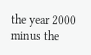the year 2000 minus the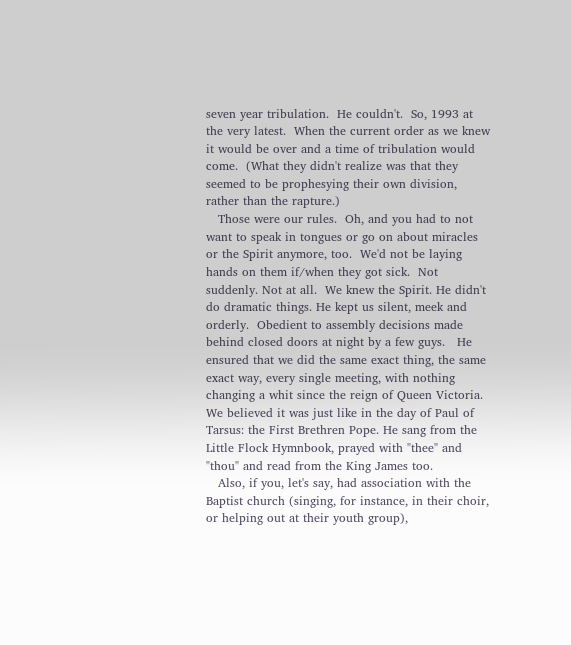seven year tribulation.  He couldn't.  So, 1993 at the very latest.  When the current order as we knew it would be over and a time of tribulation would come.  (What they didn't realize was that they seemed to be prophesying their own division, rather than the rapture.)
   Those were our rules.  Oh, and you had to not want to speak in tongues or go on about miracles or the Spirit anymore, too.  We'd not be laying hands on them if/when they got sick.  Not suddenly. Not at all.  We knew the Spirit. He didn't do dramatic things. He kept us silent, meek and orderly.  Obedient to assembly decisions made behind closed doors at night by a few guys.   He ensured that we did the same exact thing, the same exact way, every single meeting, with nothing changing a whit since the reign of Queen Victoria.  We believed it was just like in the day of Paul of Tarsus: the First Brethren Pope. He sang from the Little Flock Hymnbook, prayed with "thee" and "thou" and read from the King James too.
   Also, if you, let's say, had association with the Baptist church (singing, for instance, in their choir, or helping out at their youth group),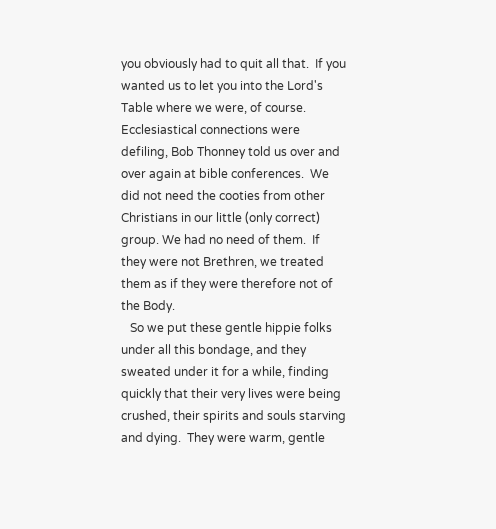you obviously had to quit all that.  If you wanted us to let you into the Lord's Table where we were, of course.  Ecclesiastical connections were defiling, Bob Thonney told us over and over again at bible conferences.  We did not need the cooties from other Christians in our little (only correct) group. We had no need of them.  If they were not Brethren, we treated them as if they were therefore not of the Body.
   So we put these gentle hippie folks under all this bondage, and they sweated under it for a while, finding quickly that their very lives were being crushed, their spirits and souls starving and dying.  They were warm, gentle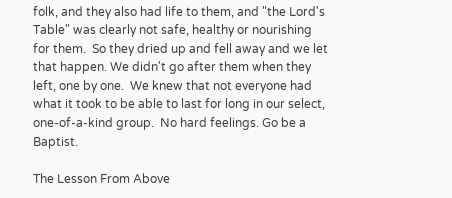folk, and they also had life to them, and "the Lord's Table" was clearly not safe, healthy or nourishing for them.  So they dried up and fell away and we let that happen. We didn't go after them when they left, one by one.  We knew that not everyone had what it took to be able to last for long in our select,  one-of-a-kind group.  No hard feelings. Go be a Baptist.

The Lesson From Above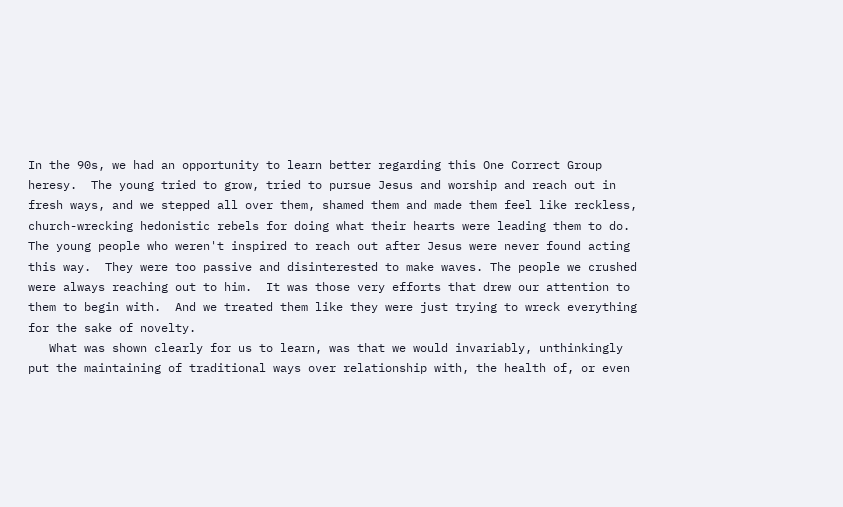In the 90s, we had an opportunity to learn better regarding this One Correct Group heresy.  The young tried to grow, tried to pursue Jesus and worship and reach out in fresh ways, and we stepped all over them, shamed them and made them feel like reckless, church-wrecking hedonistic rebels for doing what their hearts were leading them to do.  The young people who weren't inspired to reach out after Jesus were never found acting this way.  They were too passive and disinterested to make waves. The people we crushed were always reaching out to him.  It was those very efforts that drew our attention to them to begin with.  And we treated them like they were just trying to wreck everything for the sake of novelty.
   What was shown clearly for us to learn, was that we would invariably, unthinkingly put the maintaining of traditional ways over relationship with, the health of, or even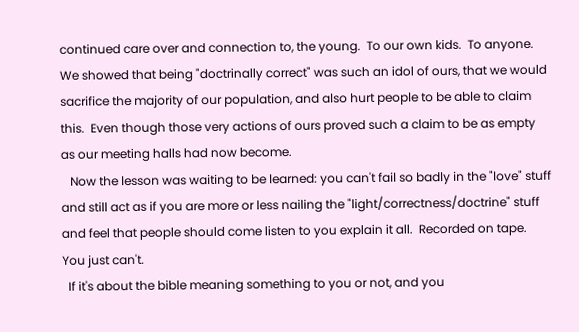continued care over and connection to, the young.  To our own kids.  To anyone.  We showed that being "doctrinally correct" was such an idol of ours, that we would sacrifice the majority of our population, and also hurt people to be able to claim this.  Even though those very actions of ours proved such a claim to be as empty as our meeting halls had now become.
   Now the lesson was waiting to be learned: you can't fail so badly in the "love" stuff and still act as if you are more or less nailing the "light/correctness/doctrine" stuff and feel that people should come listen to you explain it all.  Recorded on tape.  You just can't.
  If it's about the bible meaning something to you or not, and you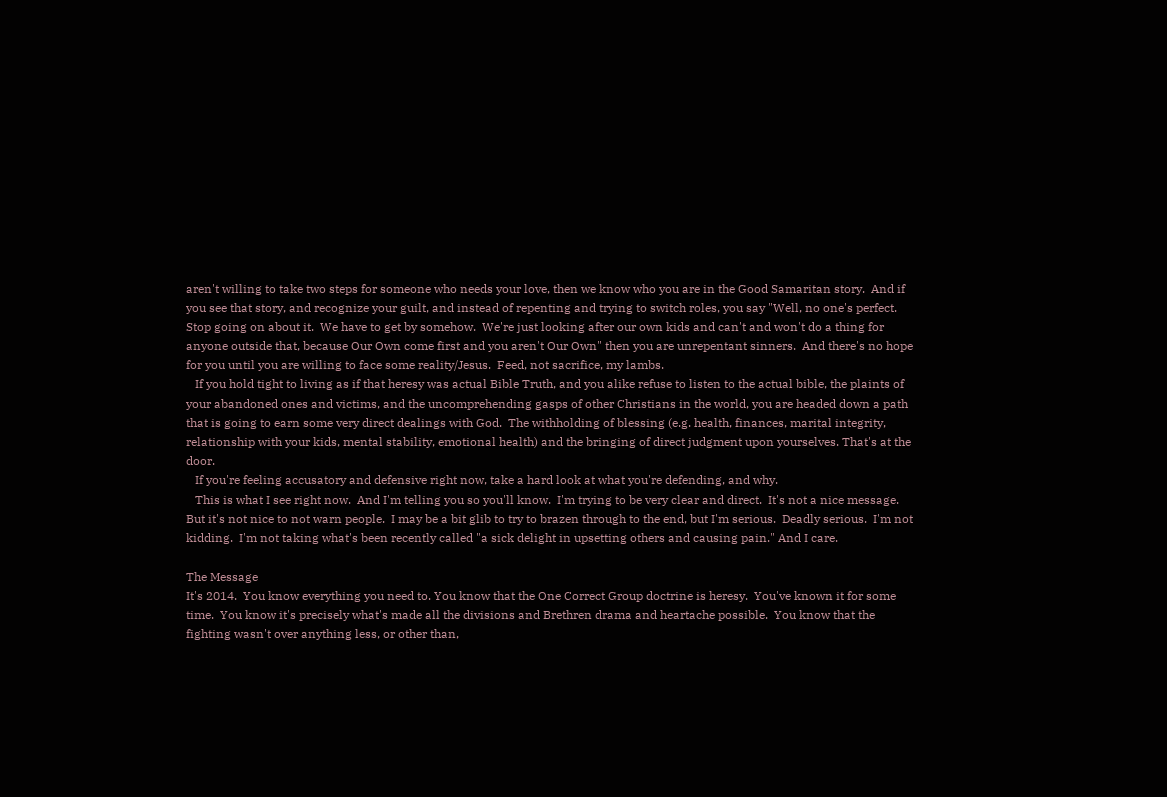aren't willing to take two steps for someone who needs your love, then we know who you are in the Good Samaritan story.  And if you see that story, and recognize your guilt, and instead of repenting and trying to switch roles, you say "Well, no one's perfect.  Stop going on about it.  We have to get by somehow.  We're just looking after our own kids and can't and won't do a thing for anyone outside that, because Our Own come first and you aren't Our Own" then you are unrepentant sinners.  And there's no hope for you until you are willing to face some reality/Jesus.  Feed, not sacrifice, my lambs.
   If you hold tight to living as if that heresy was actual Bible Truth, and you alike refuse to listen to the actual bible, the plaints of your abandoned ones and victims, and the uncomprehending gasps of other Christians in the world, you are headed down a path that is going to earn some very direct dealings with God.  The withholding of blessing (e.g. health, finances, marital integrity, relationship with your kids, mental stability, emotional health) and the bringing of direct judgment upon yourselves. That's at the door.
   If you're feeling accusatory and defensive right now, take a hard look at what you're defending, and why.
   This is what I see right now.  And I'm telling you so you'll know.  I'm trying to be very clear and direct.  It's not a nice message.  But it's not nice to not warn people.  I may be a bit glib to try to brazen through to the end, but I'm serious.  Deadly serious.  I'm not kidding.  I'm not taking what's been recently called "a sick delight in upsetting others and causing pain." And I care.

The Message
It's 2014.  You know everything you need to. You know that the One Correct Group doctrine is heresy.  You've known it for some time.  You know it's precisely what's made all the divisions and Brethren drama and heartache possible.  You know that the fighting wasn't over anything less, or other than,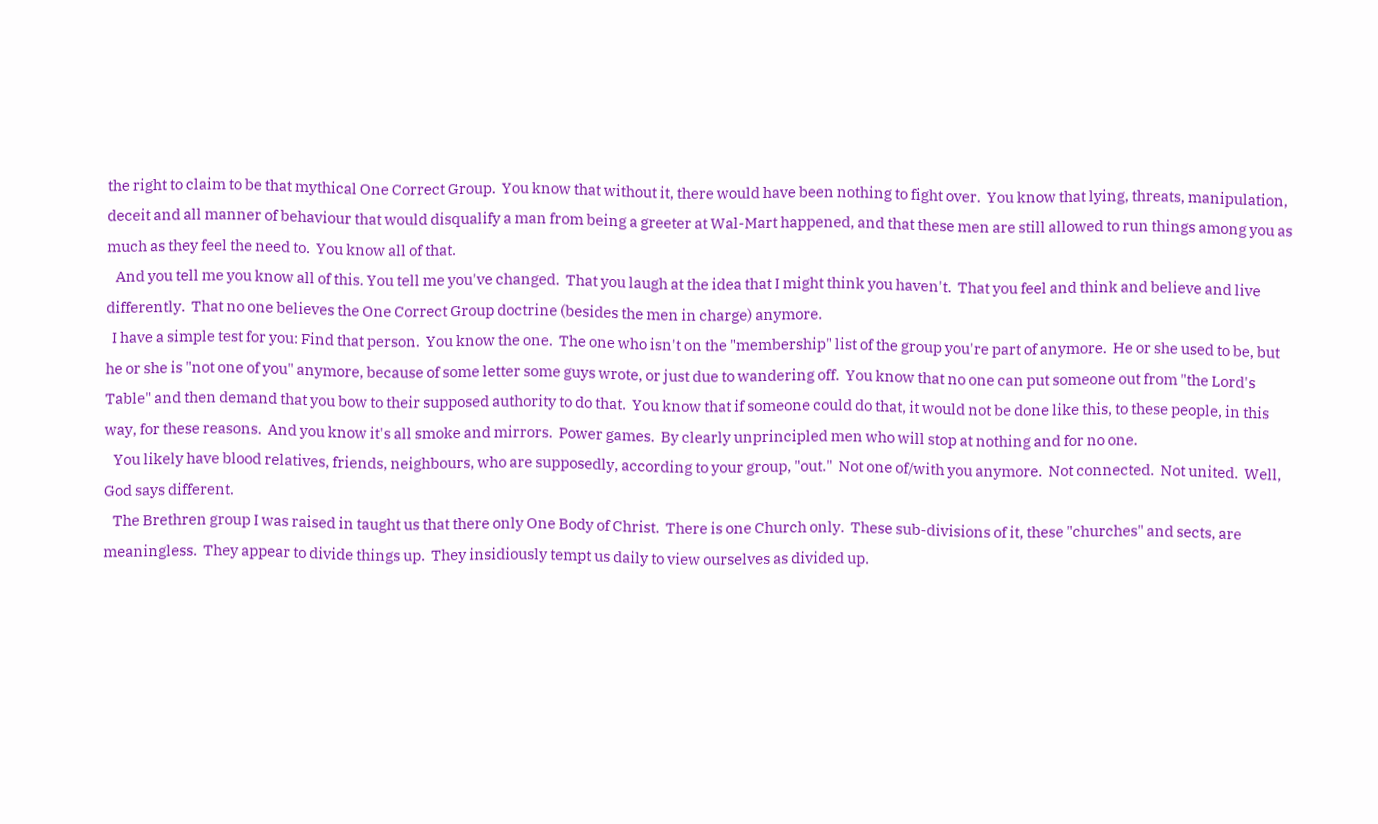the right to claim to be that mythical One Correct Group.  You know that without it, there would have been nothing to fight over.  You know that lying, threats, manipulation, deceit and all manner of behaviour that would disqualify a man from being a greeter at Wal-Mart happened, and that these men are still allowed to run things among you as much as they feel the need to.  You know all of that.
   And you tell me you know all of this. You tell me you've changed.  That you laugh at the idea that I might think you haven't.  That you feel and think and believe and live differently.  That no one believes the One Correct Group doctrine (besides the men in charge) anymore.
  I have a simple test for you: Find that person.  You know the one.  The one who isn't on the "membership" list of the group you're part of anymore.  He or she used to be, but he or she is "not one of you" anymore, because of some letter some guys wrote, or just due to wandering off.  You know that no one can put someone out from "the Lord's Table" and then demand that you bow to their supposed authority to do that.  You know that if someone could do that, it would not be done like this, to these people, in this way, for these reasons.  And you know it's all smoke and mirrors.  Power games.  By clearly unprincipled men who will stop at nothing and for no one.
   You likely have blood relatives, friends, neighbours, who are supposedly, according to your group, "out."  Not one of/with you anymore.  Not connected.  Not united.  Well, God says different.
   The Brethren group I was raised in taught us that there only One Body of Christ.  There is one Church only.  These sub-divisions of it, these "churches" and sects, are meaningless.  They appear to divide things up.  They insidiously tempt us daily to view ourselves as divided up.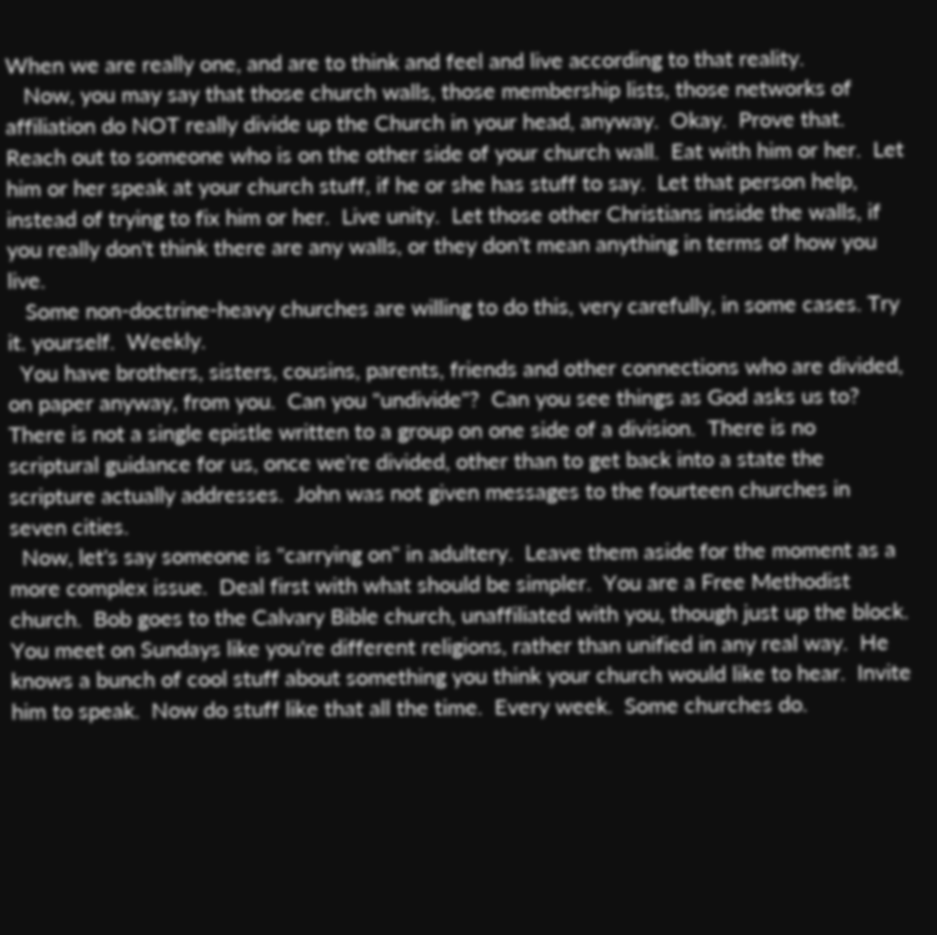When we are really one, and are to think and feel and live according to that reality.
   Now, you may say that those church walls, those membership lists, those networks of affiliation do NOT really divide up the Church in your head, anyway.  Okay.  Prove that.  Reach out to someone who is on the other side of your church wall.  Eat with him or her.  Let him or her speak at your church stuff, if he or she has stuff to say.  Let that person help, instead of trying to fix him or her.  Live unity.  Let those other Christians inside the walls, if you really don't think there are any walls, or they don't mean anything in terms of how you live.
   Some non-doctrine-heavy churches are willing to do this, very carefully, in some cases. Try it. yourself.  Weekly.
  You have brothers, sisters, cousins, parents, friends and other connections who are divided, on paper anyway, from you.  Can you "undivide"?  Can you see things as God asks us to? There is not a single epistle written to a group on one side of a division.  There is no scriptural guidance for us, once we're divided, other than to get back into a state the scripture actually addresses.  John was not given messages to the fourteen churches in seven cities.
  Now, let's say someone is "carrying on" in adultery.  Leave them aside for the moment as a more complex issue.  Deal first with what should be simpler.  You are a Free Methodist church.  Bob goes to the Calvary Bible church, unaffiliated with you, though just up the block.  You meet on Sundays like you're different religions, rather than unified in any real way.  He knows a bunch of cool stuff about something you think your church would like to hear.  Invite him to speak.  Now do stuff like that all the time.  Every week.  Some churches do.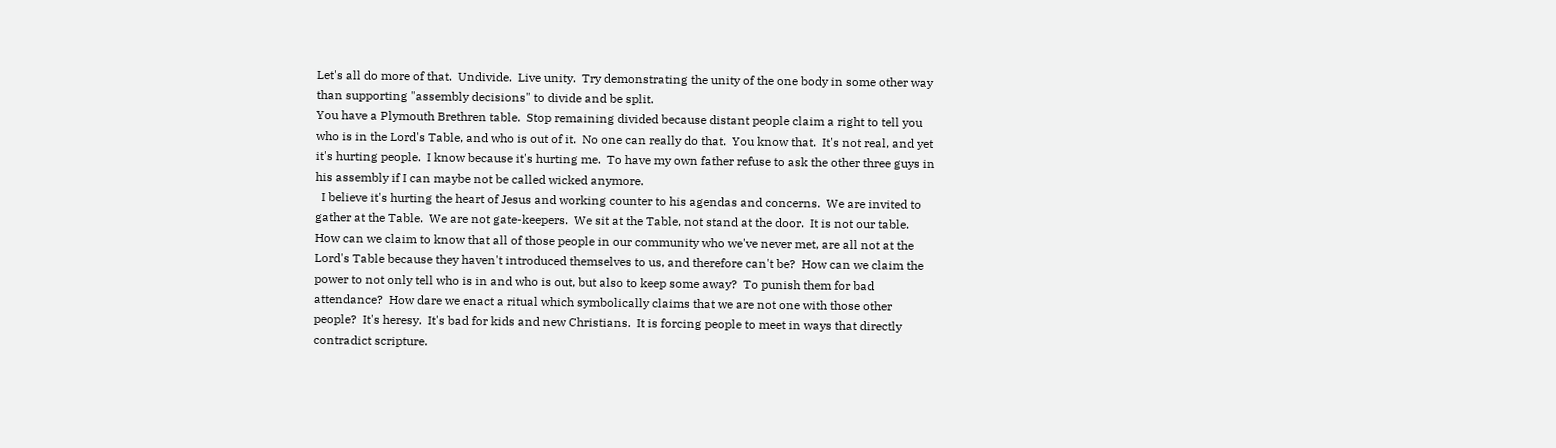Let's all do more of that.  Undivide.  Live unity.  Try demonstrating the unity of the one body in some other way than supporting "assembly decisions" to divide and be split.
You have a Plymouth Brethren table.  Stop remaining divided because distant people claim a right to tell you who is in the Lord's Table, and who is out of it.  No one can really do that.  You know that.  It's not real, and yet it's hurting people.  I know because it's hurting me.  To have my own father refuse to ask the other three guys in his assembly if I can maybe not be called wicked anymore.
  I believe it's hurting the heart of Jesus and working counter to his agendas and concerns.  We are invited to gather at the Table.  We are not gate-keepers.  We sit at the Table, not stand at the door.  It is not our table.  How can we claim to know that all of those people in our community who we've never met, are all not at the Lord's Table because they haven't introduced themselves to us, and therefore can't be?  How can we claim the power to not only tell who is in and who is out, but also to keep some away?  To punish them for bad attendance?  How dare we enact a ritual which symbolically claims that we are not one with those other people?  It's heresy.  It's bad for kids and new Christians.  It is forcing people to meet in ways that directly contradict scripture.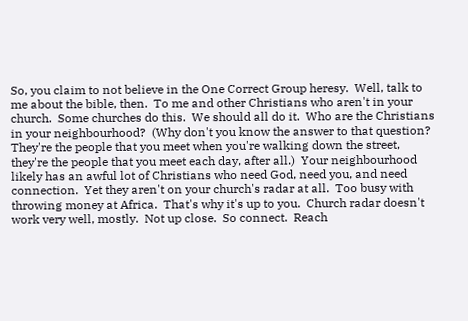So, you claim to not believe in the One Correct Group heresy.  Well, talk to me about the bible, then.  To me and other Christians who aren't in your church.  Some churches do this.  We should all do it.  Who are the Christians in your neighbourhood?  (Why don't you know the answer to that question?  They're the people that you meet when you're walking down the street, they're the people that you meet each day, after all.)  Your neighbourhood likely has an awful lot of Christians who need God, need you, and need connection.  Yet they aren't on your church's radar at all.  Too busy with throwing money at Africa.  That's why it's up to you.  Church radar doesn't work very well, mostly.  Not up close.  So connect.  Reach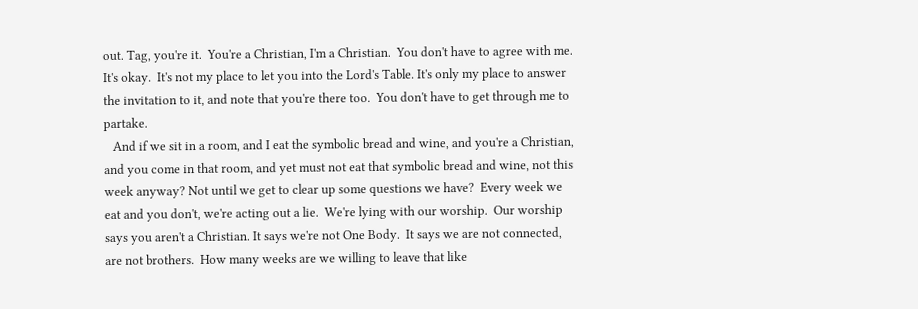out. Tag, you're it.  You're a Christian, I'm a Christian.  You don't have to agree with me.  It's okay.  It's not my place to let you into the Lord's Table. It's only my place to answer the invitation to it, and note that you're there too.  You don't have to get through me to partake.
   And if we sit in a room, and I eat the symbolic bread and wine, and you're a Christian, and you come in that room, and yet must not eat that symbolic bread and wine, not this week anyway? Not until we get to clear up some questions we have?  Every week we eat and you don't, we're acting out a lie.  We're lying with our worship.  Our worship says you aren't a Christian. It says we're not One Body.  It says we are not connected, are not brothers.  How many weeks are we willing to leave that like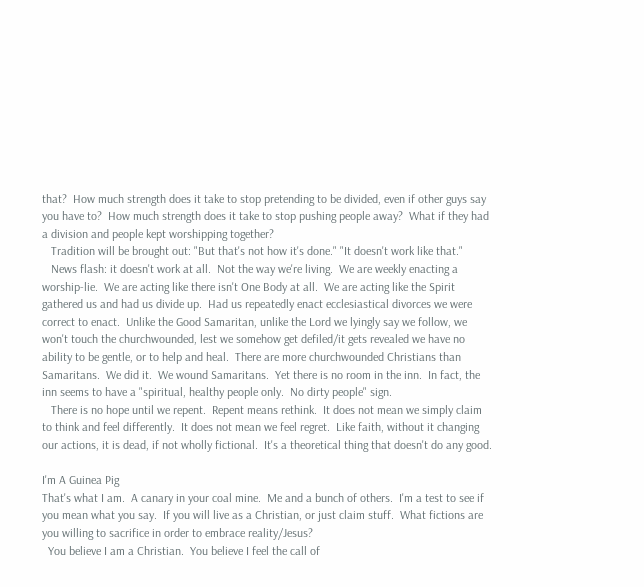that?  How much strength does it take to stop pretending to be divided, even if other guys say you have to?  How much strength does it take to stop pushing people away?  What if they had a division and people kept worshipping together?
   Tradition will be brought out: "But that's not how it's done." "It doesn't work like that."
   News flash: it doesn't work at all.  Not the way we're living.  We are weekly enacting a worship-lie.  We are acting like there isn't One Body at all.  We are acting like the Spirit gathered us and had us divide up.  Had us repeatedly enact ecclesiastical divorces we were correct to enact.  Unlike the Good Samaritan, unlike the Lord we lyingly say we follow, we won't touch the churchwounded, lest we somehow get defiled/it gets revealed we have no ability to be gentle, or to help and heal.  There are more churchwounded Christians than Samaritans.  We did it.  We wound Samaritans.  Yet there is no room in the inn.  In fact, the inn seems to have a "spiritual, healthy people only.  No dirty people" sign.
   There is no hope until we repent.  Repent means rethink.  It does not mean we simply claim to think and feel differently.  It does not mean we feel regret.  Like faith, without it changing our actions, it is dead, if not wholly fictional.  It's a theoretical thing that doesn't do any good.

I'm A Guinea Pig
That's what I am.  A canary in your coal mine.  Me and a bunch of others.  I'm a test to see if you mean what you say.  If you will live as a Christian, or just claim stuff.  What fictions are you willing to sacrifice in order to embrace reality/Jesus?
  You believe I am a Christian.  You believe I feel the call of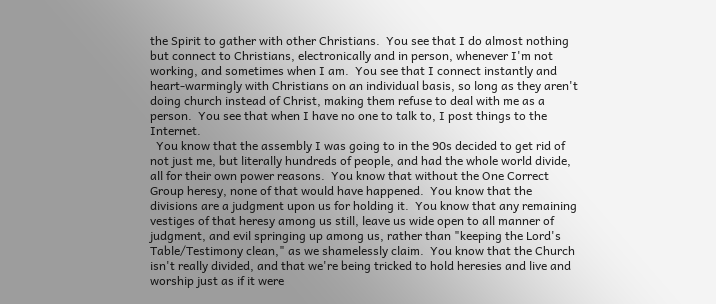the Spirit to gather with other Christians.  You see that I do almost nothing but connect to Christians, electronically and in person, whenever I'm not working, and sometimes when I am.  You see that I connect instantly and heart-warmingly with Christians on an individual basis, so long as they aren't doing church instead of Christ, making them refuse to deal with me as a person.  You see that when I have no one to talk to, I post things to the Internet.
  You know that the assembly I was going to in the 90s decided to get rid of not just me, but literally hundreds of people, and had the whole world divide, all for their own power reasons.  You know that without the One Correct Group heresy, none of that would have happened.  You know that the divisions are a judgment upon us for holding it.  You know that any remaining vestiges of that heresy among us still, leave us wide open to all manner of judgment, and evil springing up among us, rather than "keeping the Lord's Table/Testimony clean," as we shamelessly claim.  You know that the Church isn't really divided, and that we're being tricked to hold heresies and live and worship just as if it were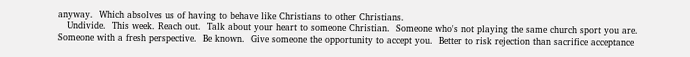anyway.  Which absolves us of having to behave like Christians to other Christians.
   Undivide.  This week. Reach out.  Talk about your heart to someone Christian.  Someone who's not playing the same church sport you are.  Someone with a fresh perspective.  Be known.  Give someone the opportunity to accept you.  Better to risk rejection than sacrifice acceptance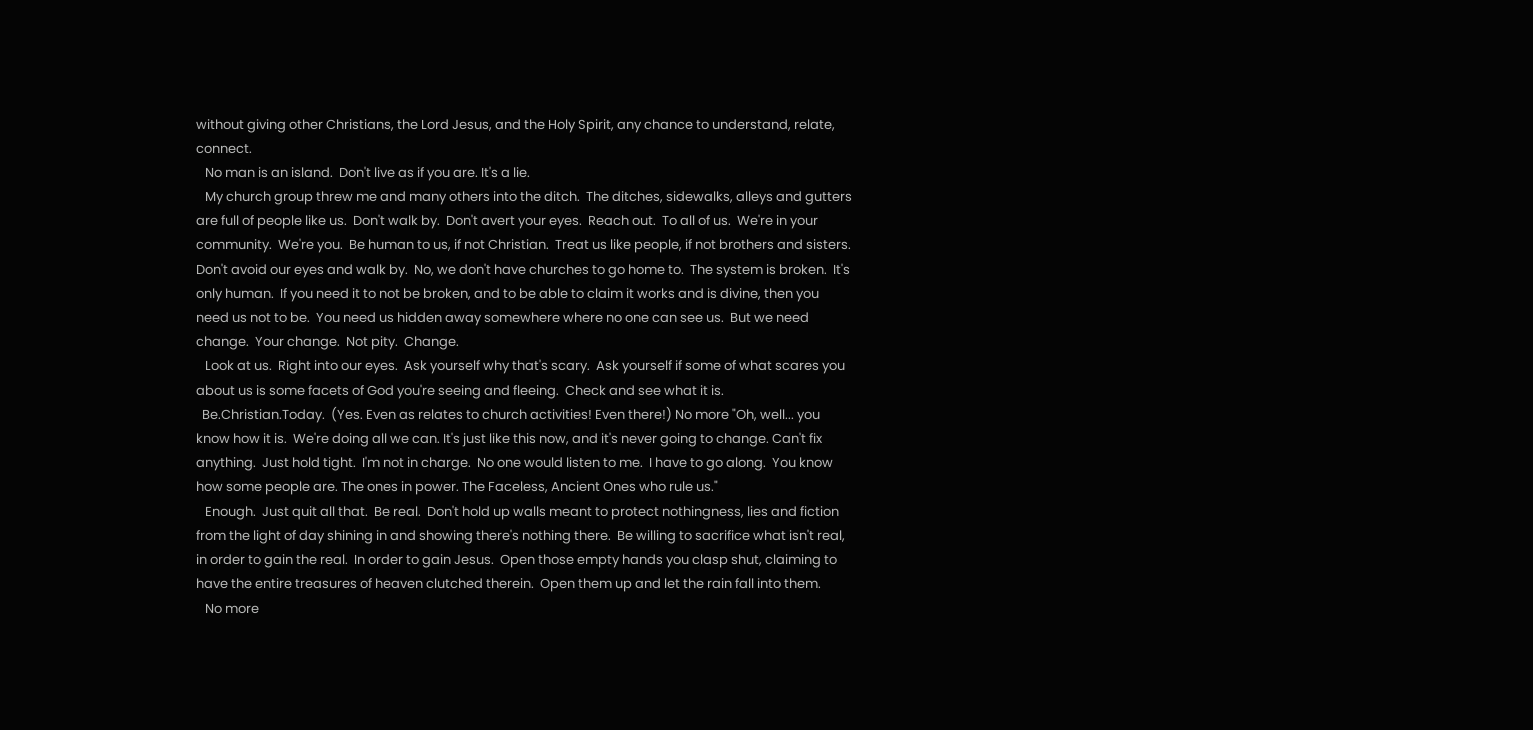without giving other Christians, the Lord Jesus, and the Holy Spirit, any chance to understand, relate, connect.
   No man is an island.  Don't live as if you are. It's a lie.
   My church group threw me and many others into the ditch.  The ditches, sidewalks, alleys and gutters are full of people like us.  Don't walk by.  Don't avert your eyes.  Reach out.  To all of us.  We're in your community.  We're you.  Be human to us, if not Christian.  Treat us like people, if not brothers and sisters.  Don't avoid our eyes and walk by.  No, we don't have churches to go home to.  The system is broken.  It's only human.  If you need it to not be broken, and to be able to claim it works and is divine, then you need us not to be.  You need us hidden away somewhere where no one can see us.  But we need change.  Your change.  Not pity.  Change.
   Look at us.  Right into our eyes.  Ask yourself why that's scary.  Ask yourself if some of what scares you about us is some facets of God you're seeing and fleeing.  Check and see what it is.
  Be.Christian.Today.  (Yes. Even as relates to church activities! Even there!) No more "Oh, well... you know how it is.  We're doing all we can. It's just like this now, and it's never going to change. Can't fix anything.  Just hold tight.  I'm not in charge.  No one would listen to me.  I have to go along.  You know how some people are. The ones in power. The Faceless, Ancient Ones who rule us."
   Enough.  Just quit all that.  Be real.  Don't hold up walls meant to protect nothingness, lies and fiction from the light of day shining in and showing there's nothing there.  Be willing to sacrifice what isn't real, in order to gain the real.  In order to gain Jesus.  Open those empty hands you clasp shut, claiming to have the entire treasures of heaven clutched therein.  Open them up and let the rain fall into them.
   No more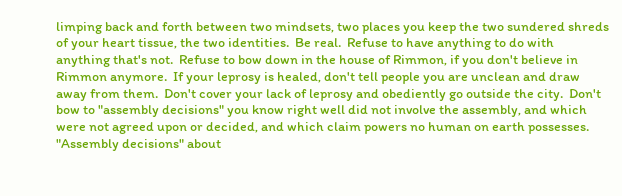limping back and forth between two mindsets, two places you keep the two sundered shreds of your heart tissue, the two identities.  Be real.  Refuse to have anything to do with anything that's not.  Refuse to bow down in the house of Rimmon, if you don't believe in Rimmon anymore.  If your leprosy is healed, don't tell people you are unclean and draw away from them.  Don't cover your lack of leprosy and obediently go outside the city.  Don't bow to "assembly decisions" you know right well did not involve the assembly, and which were not agreed upon or decided, and which claim powers no human on earth possesses.  "Assembly decisions" about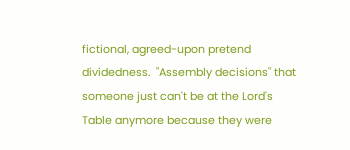fictional, agreed-upon pretend dividedness.  "Assembly decisions" that someone just can't be at the Lord's Table anymore because they were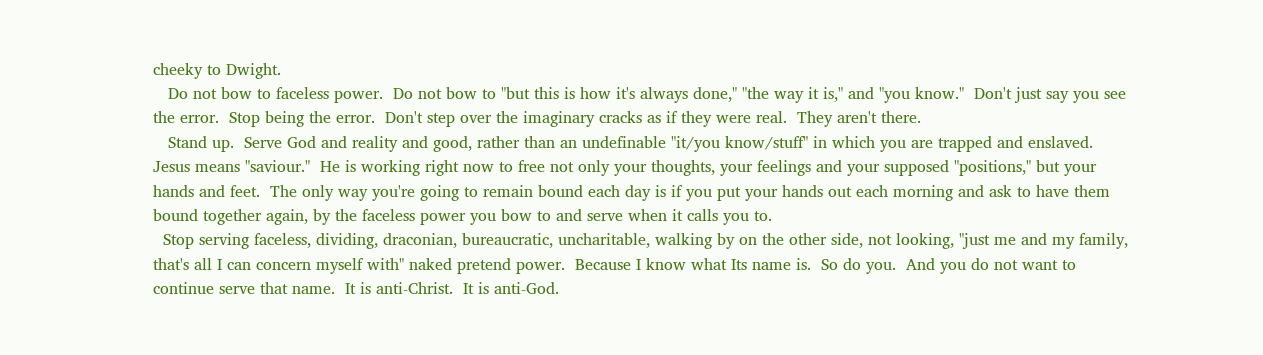cheeky to Dwight.
   Do not bow to faceless power.  Do not bow to "but this is how it's always done," "the way it is," and "you know."  Don't just say you see the error.  Stop being the error.  Don't step over the imaginary cracks as if they were real.  They aren't there.
   Stand up.  Serve God and reality and good, rather than an undefinable "it/you know/stuff" in which you are trapped and enslaved.  Jesus means "saviour."  He is working right now to free not only your thoughts, your feelings and your supposed "positions," but your hands and feet.  The only way you're going to remain bound each day is if you put your hands out each morning and ask to have them bound together again, by the faceless power you bow to and serve when it calls you to.
  Stop serving faceless, dividing, draconian, bureaucratic, uncharitable, walking by on the other side, not looking, "just me and my family, that's all I can concern myself with" naked pretend power.  Because I know what Its name is.  So do you.  And you do not want to continue serve that name.  It is anti-Christ.  It is anti-God.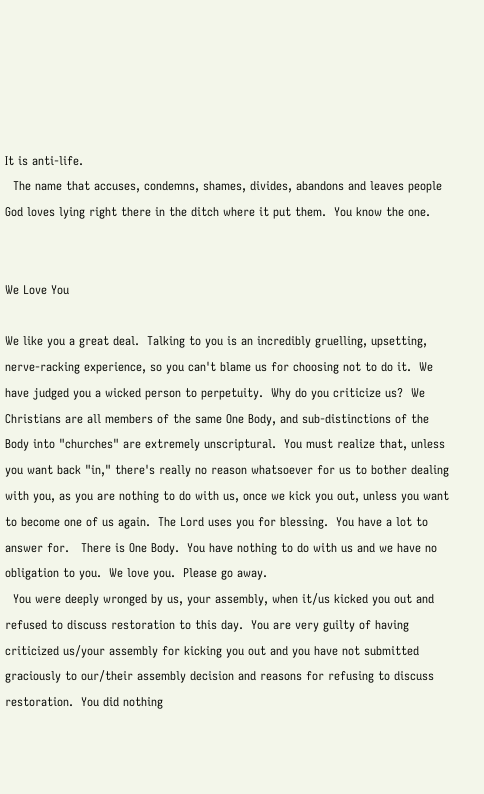It is anti-life.
  The name that accuses, condemns, shames, divides, abandons and leaves people God loves lying right there in the ditch where it put them.  You know the one.


We Love You

We like you a great deal.  Talking to you is an incredibly gruelling, upsetting, nerve-racking experience, so you can't blame us for choosing not to do it.  We have judged you a wicked person to perpetuity.  Why do you criticize us?  We Christians are all members of the same One Body, and sub-distinctions of the Body into "churches" are extremely unscriptural.  You must realize that, unless you want back "in," there's really no reason whatsoever for us to bother dealing with you, as you are nothing to do with us, once we kick you out, unless you want to become one of us again.  The Lord uses you for blessing.  You have a lot to answer for.   There is One Body.  You have nothing to do with us and we have no obligation to you.  We love you.  Please go away.
  You were deeply wronged by us, your assembly, when it/us kicked you out and refused to discuss restoration to this day.  You are very guilty of having criticized us/your assembly for kicking you out and you have not submitted graciously to our/their assembly decision and reasons for refusing to discuss restoration.  You did nothing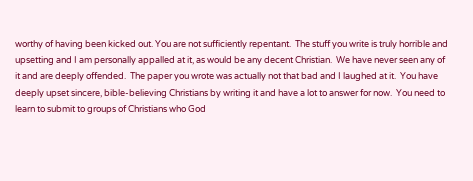worthy of having been kicked out. You are not sufficiently repentant.  The stuff you write is truly horrible and upsetting and I am personally appalled at it, as would be any decent Christian.  We have never seen any of it and are deeply offended.  The paper you wrote was actually not that bad and I laughed at it.  You have deeply upset sincere, bible-believing Christians by writing it and have a lot to answer for now.  You need to learn to submit to groups of Christians who God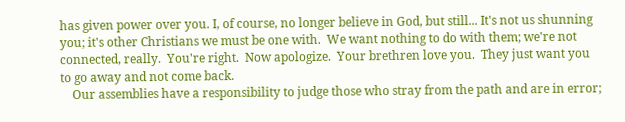has given power over you. I, of course, no longer believe in God, but still... It's not us shunning you; it's other Christians we must be one with.  We want nothing to do with them; we're not connected, really.  You're right.  Now apologize.  Your brethren love you.  They just want you to go away and not come back.
    Our assemblies have a responsibility to judge those who stray from the path and are in error;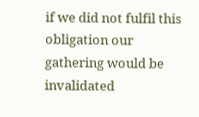if we did not fulfil this obligation our gathering would be invalidated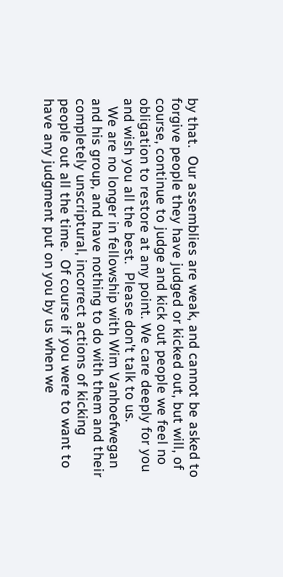by that.  Our assemblies are weak, and cannot be asked to forgive people they have judged or kicked out, but will, of course, continue to judge and kick out people we feel no obligation to restore at any point. We care deeply for you and wish you all the best.  Please don't talk to us.
  We are no longer in fellowship with Wim Vanhoefwegan and his group, and have nothing to do with them and their completely unscriptural, incorrect actions of kicking people out all the time.  Of course if you were to want to have any judgment put on you by us when we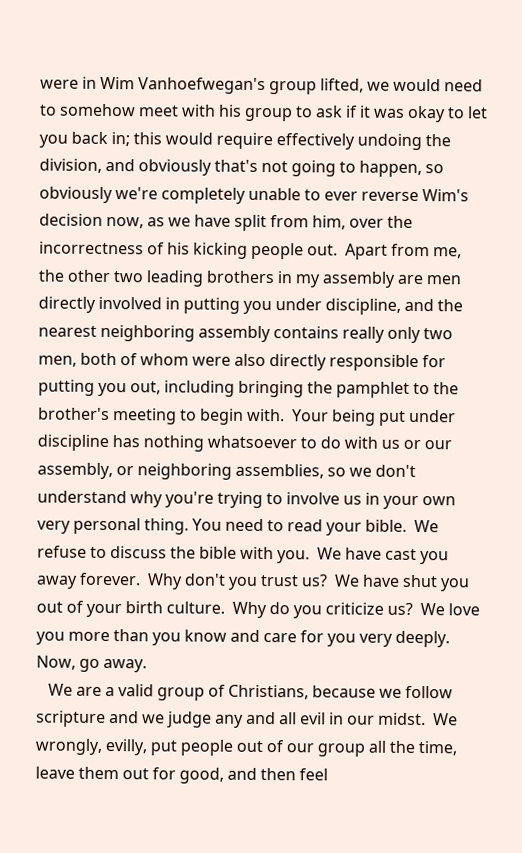were in Wim Vanhoefwegan's group lifted, we would need to somehow meet with his group to ask if it was okay to let you back in; this would require effectively undoing the division, and obviously that's not going to happen, so obviously we're completely unable to ever reverse Wim's decision now, as we have split from him, over the incorrectness of his kicking people out.  Apart from me, the other two leading brothers in my assembly are men directly involved in putting you under discipline, and the nearest neighboring assembly contains really only two men, both of whom were also directly responsible for putting you out, including bringing the pamphlet to the brother's meeting to begin with.  Your being put under discipline has nothing whatsoever to do with us or our assembly, or neighboring assemblies, so we don't understand why you're trying to involve us in your own very personal thing. You need to read your bible.  We refuse to discuss the bible with you.  We have cast you away forever.  Why don't you trust us?  We have shut you out of your birth culture.  Why do you criticize us?  We love you more than you know and care for you very deeply.  Now, go away.
   We are a valid group of Christians, because we follow scripture and we judge any and all evil in our midst.  We wrongly, evilly, put people out of our group all the time, leave them out for good, and then feel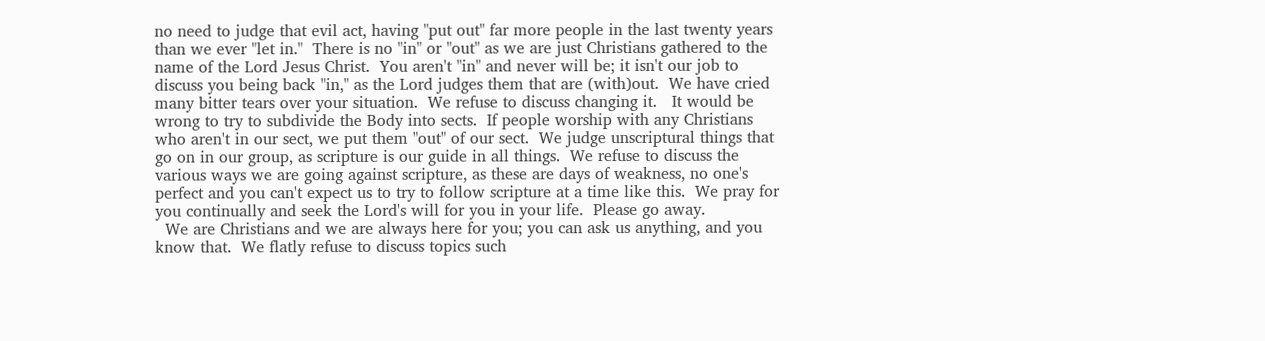no need to judge that evil act, having "put out" far more people in the last twenty years than we ever "let in."  There is no "in" or "out" as we are just Christians gathered to the name of the Lord Jesus Christ.  You aren't "in" and never will be; it isn't our job to discuss you being back "in," as the Lord judges them that are (with)out.  We have cried many bitter tears over your situation.  We refuse to discuss changing it.   It would be wrong to try to subdivide the Body into sects.  If people worship with any Christians who aren't in our sect, we put them "out" of our sect.  We judge unscriptural things that go on in our group, as scripture is our guide in all things.  We refuse to discuss the various ways we are going against scripture, as these are days of weakness, no one's perfect and you can't expect us to try to follow scripture at a time like this.  We pray for you continually and seek the Lord's will for you in your life.  Please go away.
  We are Christians and we are always here for you; you can ask us anything, and you know that.  We flatly refuse to discuss topics such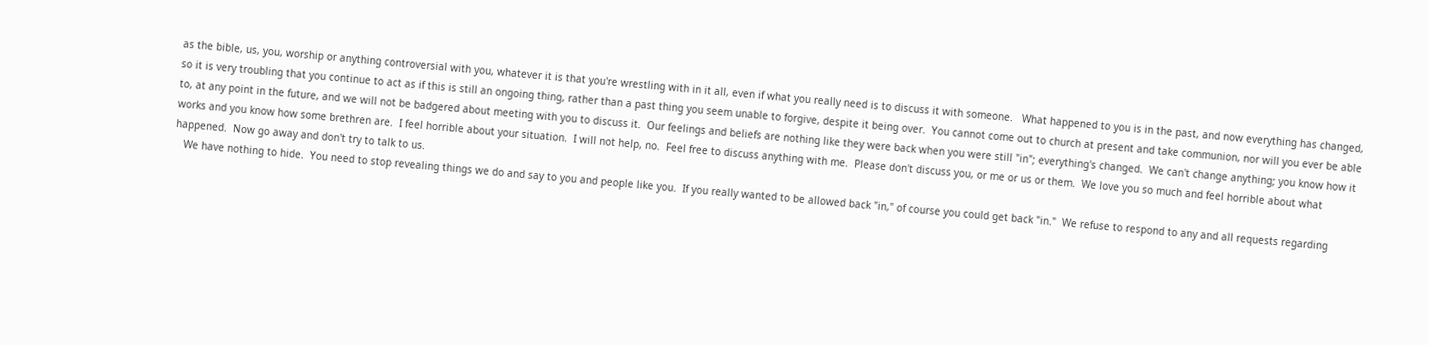as the bible, us, you, worship or anything controversial with you, whatever it is that you're wrestling with in it all, even if what you really need is to discuss it with someone.   What happened to you is in the past, and now everything has changed, so it is very troubling that you continue to act as if this is still an ongoing thing, rather than a past thing you seem unable to forgive, despite it being over.  You cannot come out to church at present and take communion, nor will you ever be able to, at any point in the future, and we will not be badgered about meeting with you to discuss it.  Our feelings and beliefs are nothing like they were back when you were still "in"; everything's changed.  We can't change anything; you know how it works and you know how some brethren are.  I feel horrible about your situation.  I will not help, no.  Feel free to discuss anything with me.  Please don't discuss you, or me or us or them.  We love you so much and feel horrible about what happened.  Now go away and don't try to talk to us.
   We have nothing to hide.  You need to stop revealing things we do and say to you and people like you.  If you really wanted to be allowed back "in," of course you could get back "in."  We refuse to respond to any and all requests regarding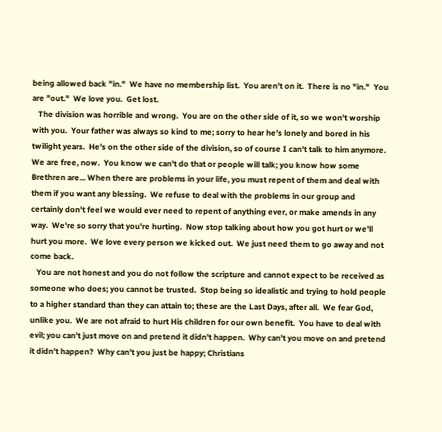being allowed back "in."  We have no membership list.  You aren't on it.  There is no "in."  You are "out."  We love you.  Get lost.
   The division was horrible and wrong.  You are on the other side of it, so we won't worship with you.  Your father was always so kind to me; sorry to hear he's lonely and bored in his twilight years.  He's on the other side of the division, so of course I can't talk to him anymore.  We are free, now.  You know we can't do that or people will talk; you know how some Brethren are... When there are problems in your life, you must repent of them and deal with them if you want any blessing.  We refuse to deal with the problems in our group and certainly don't feel we would ever need to repent of anything ever, or make amends in any way.  We're so sorry that you're hurting.  Now stop talking about how you got hurt or we'll hurt you more.  We love every person we kicked out.  We just need them to go away and not come back.
   You are not honest and you do not follow the scripture and cannot expect to be received as someone who does; you cannot be trusted.  Stop being so idealistic and trying to hold people to a higher standard than they can attain to; these are the Last Days, after all.  We fear God, unlike you.  We are not afraid to hurt His children for our own benefit.  You have to deal with evil; you can't just move on and pretend it didn't happen.  Why can't you move on and pretend it didn't happen?  Why can't you just be happy; Christians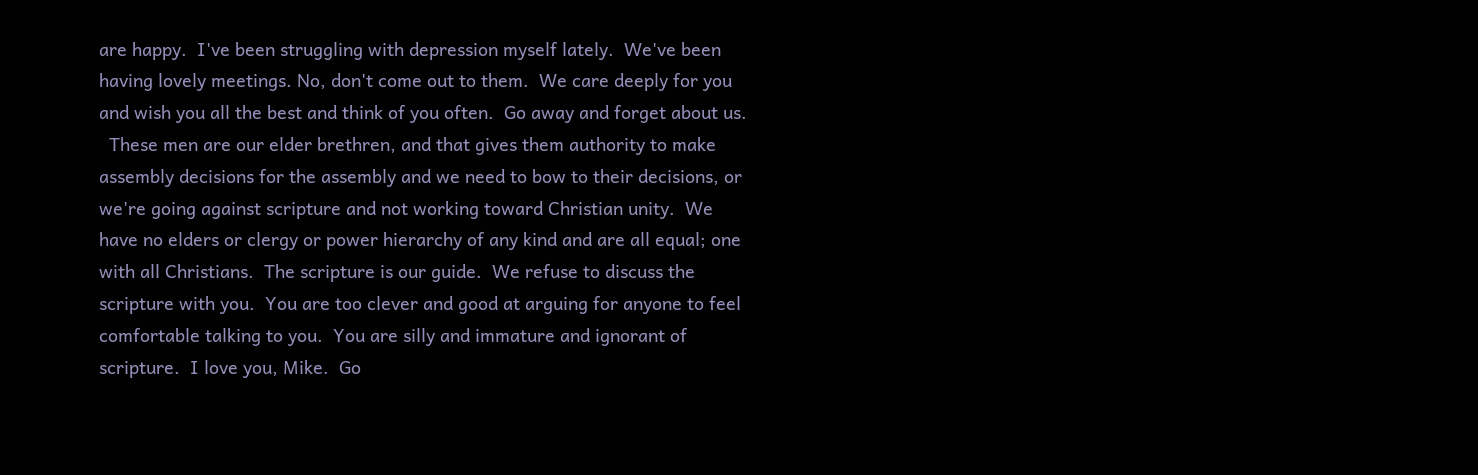are happy.  I've been struggling with depression myself lately.  We've been having lovely meetings. No, don't come out to them.  We care deeply for you and wish you all the best and think of you often.  Go away and forget about us.
  These men are our elder brethren, and that gives them authority to make assembly decisions for the assembly and we need to bow to their decisions, or we're going against scripture and not working toward Christian unity.  We have no elders or clergy or power hierarchy of any kind and are all equal; one with all Christians.  The scripture is our guide.  We refuse to discuss the scripture with you.  You are too clever and good at arguing for anyone to feel comfortable talking to you.  You are silly and immature and ignorant of scripture.  I love you, Mike.  Go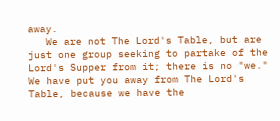away.
   We are not The Lord's Table, but are just one group seeking to partake of the Lord's Supper from it; there is no "we."  We have put you away from The Lord's Table, because we have the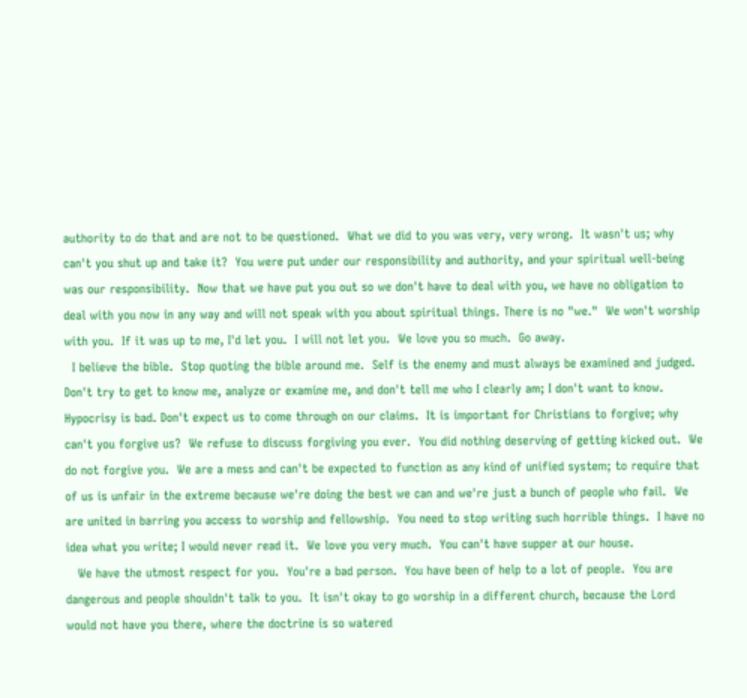authority to do that and are not to be questioned.  What we did to you was very, very wrong.  It wasn't us; why can't you shut up and take it?  You were put under our responsibility and authority, and your spiritual well-being was our responsibility.  Now that we have put you out so we don't have to deal with you, we have no obligation to deal with you now in any way and will not speak with you about spiritual things. There is no "we."  We won't worship with you.  If it was up to me, I'd let you.  I will not let you.  We love you so much.  Go away.
  I believe the bible.  Stop quoting the bible around me.  Self is the enemy and must always be examined and judged.  Don't try to get to know me, analyze or examine me, and don't tell me who I clearly am; I don't want to know.  Hypocrisy is bad. Don't expect us to come through on our claims.  It is important for Christians to forgive; why can't you forgive us?  We refuse to discuss forgiving you ever.  You did nothing deserving of getting kicked out.  We do not forgive you.  We are a mess and can't be expected to function as any kind of unified system; to require that of us is unfair in the extreme because we're doing the best we can and we're just a bunch of people who fail.  We are united in barring you access to worship and fellowship.  You need to stop writing such horrible things.  I have no idea what you write; I would never read it.  We love you very much.  You can't have supper at our house.
   We have the utmost respect for you.  You're a bad person.  You have been of help to a lot of people.  You are dangerous and people shouldn't talk to you.  It isn't okay to go worship in a different church, because the Lord would not have you there, where the doctrine is so watered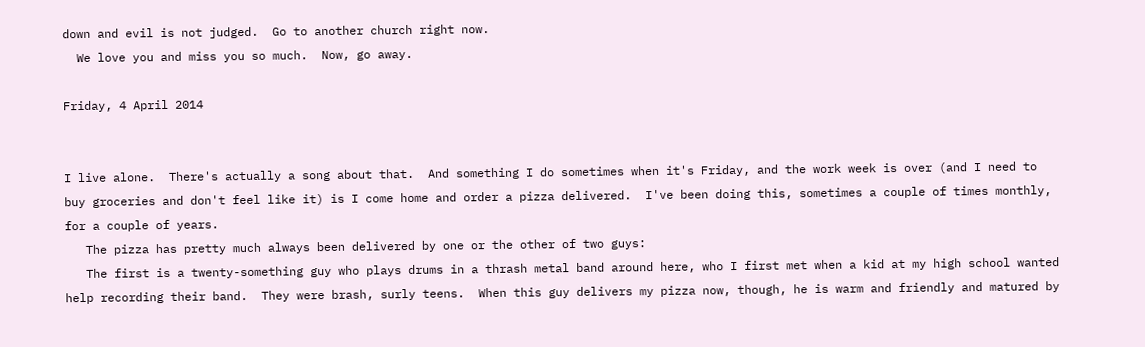down and evil is not judged.  Go to another church right now.
  We love you and miss you so much.  Now, go away.

Friday, 4 April 2014


I live alone.  There's actually a song about that.  And something I do sometimes when it's Friday, and the work week is over (and I need to buy groceries and don't feel like it) is I come home and order a pizza delivered.  I've been doing this, sometimes a couple of times monthly, for a couple of years.
   The pizza has pretty much always been delivered by one or the other of two guys:
   The first is a twenty-something guy who plays drums in a thrash metal band around here, who I first met when a kid at my high school wanted help recording their band.  They were brash, surly teens.  When this guy delivers my pizza now, though, he is warm and friendly and matured by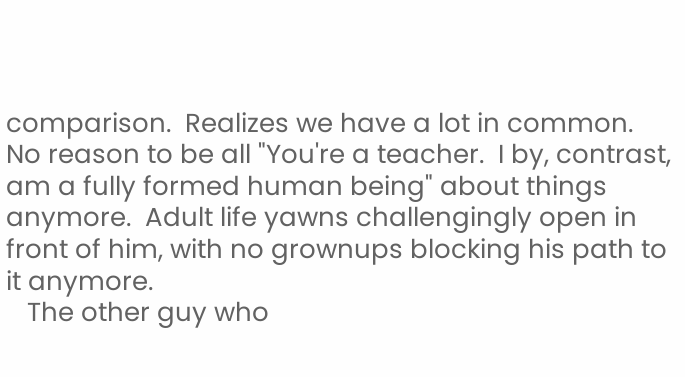comparison.  Realizes we have a lot in common.  No reason to be all "You're a teacher.  I by, contrast, am a fully formed human being" about things anymore.  Adult life yawns challengingly open in front of him, with no grownups blocking his path to it anymore.
   The other guy who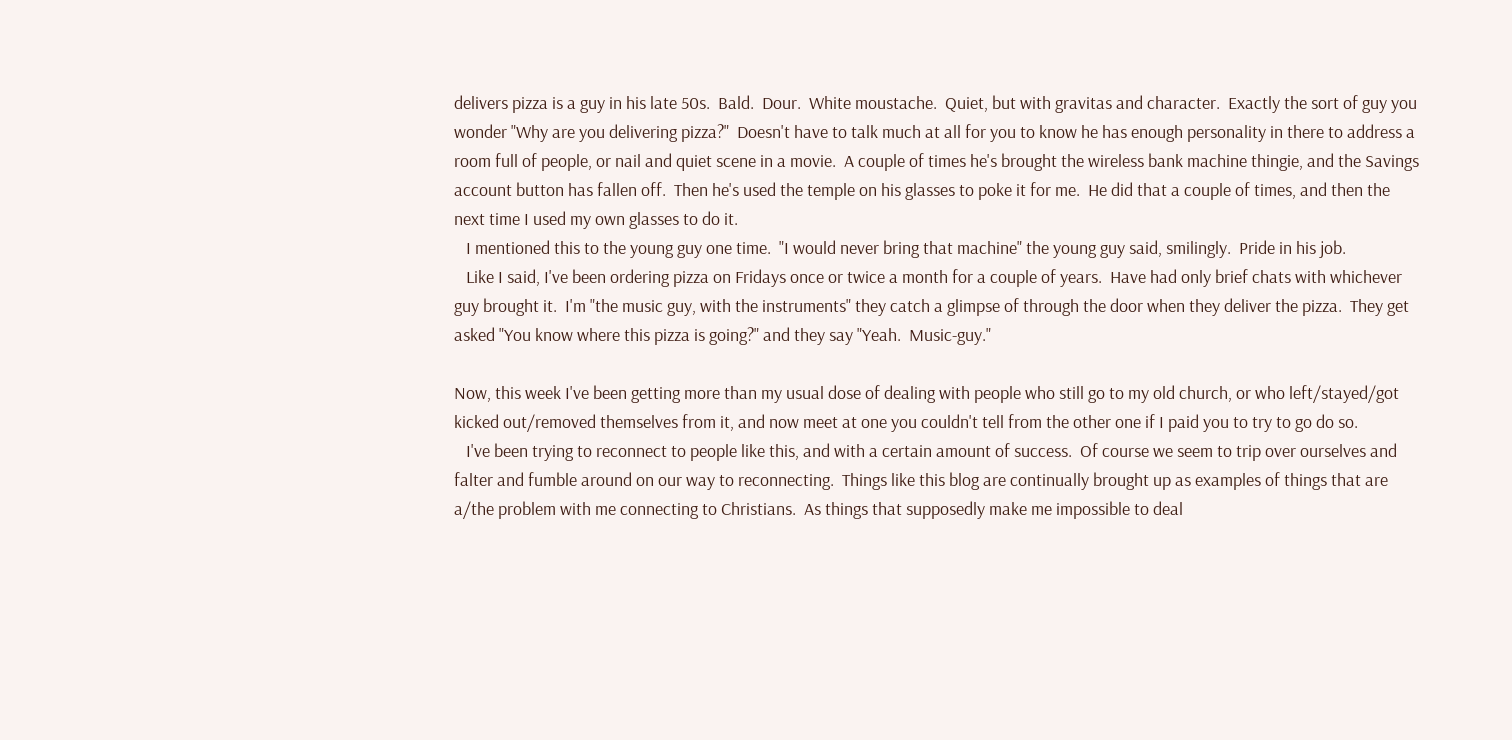delivers pizza is a guy in his late 50s.  Bald.  Dour.  White moustache.  Quiet, but with gravitas and character.  Exactly the sort of guy you wonder "Why are you delivering pizza?"  Doesn't have to talk much at all for you to know he has enough personality in there to address a room full of people, or nail and quiet scene in a movie.  A couple of times he's brought the wireless bank machine thingie, and the Savings account button has fallen off.  Then he's used the temple on his glasses to poke it for me.  He did that a couple of times, and then the  next time I used my own glasses to do it.
   I mentioned this to the young guy one time.  "I would never bring that machine" the young guy said, smilingly.  Pride in his job.
   Like I said, I've been ordering pizza on Fridays once or twice a month for a couple of years.  Have had only brief chats with whichever guy brought it.  I'm "the music guy, with the instruments" they catch a glimpse of through the door when they deliver the pizza.  They get asked "You know where this pizza is going?" and they say "Yeah.  Music-guy."

Now, this week I've been getting more than my usual dose of dealing with people who still go to my old church, or who left/stayed/got kicked out/removed themselves from it, and now meet at one you couldn't tell from the other one if I paid you to try to go do so.
   I've been trying to reconnect to people like this, and with a certain amount of success.  Of course we seem to trip over ourselves and falter and fumble around on our way to reconnecting.  Things like this blog are continually brought up as examples of things that are a/the problem with me connecting to Christians.  As things that supposedly make me impossible to deal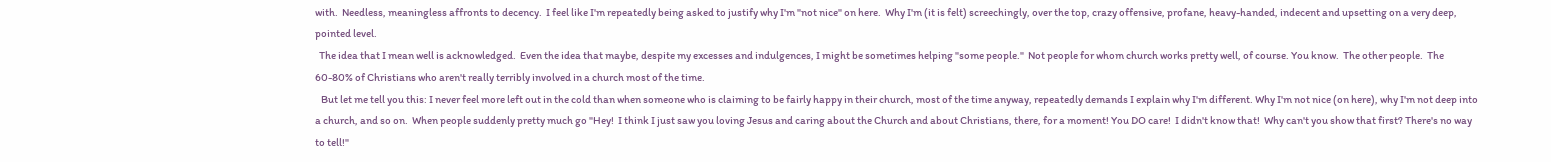with.  Needless, meaningless affronts to decency.  I feel like I'm repeatedly being asked to justify why I'm "not nice" on here.  Why I'm (it is felt) screechingly, over the top, crazy offensive, profane, heavy-handed, indecent and upsetting on a very deep, pointed level.
  The idea that I mean well is acknowledged.  Even the idea that maybe, despite my excesses and indulgences, I might be sometimes helping "some people."  Not people for whom church works pretty well, of course. You know.  The other people.  The 60-80% of Christians who aren't really terribly involved in a church most of the time.
   But let me tell you this: I never feel more left out in the cold than when someone who is claiming to be fairly happy in their church, most of the time anyway, repeatedly demands I explain why I'm different. Why I'm not nice (on here), why I'm not deep into a church, and so on.  When people suddenly pretty much go "Hey!  I think I just saw you loving Jesus and caring about the Church and about Christians, there, for a moment! You DO care!  I didn't know that!  Why can't you show that first? There's no way to tell!"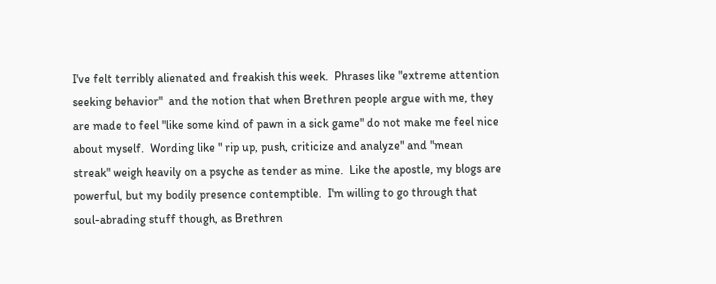I've felt terribly alienated and freakish this week.  Phrases like "extreme attention seeking behavior"  and the notion that when Brethren people argue with me, they are made to feel "like some kind of pawn in a sick game" do not make me feel nice about myself.  Wording like " rip up, push, criticize and analyze" and "mean streak" weigh heavily on a psyche as tender as mine.  Like the apostle, my blogs are powerful, but my bodily presence contemptible.  I'm willing to go through that soul-abrading stuff though, as Brethren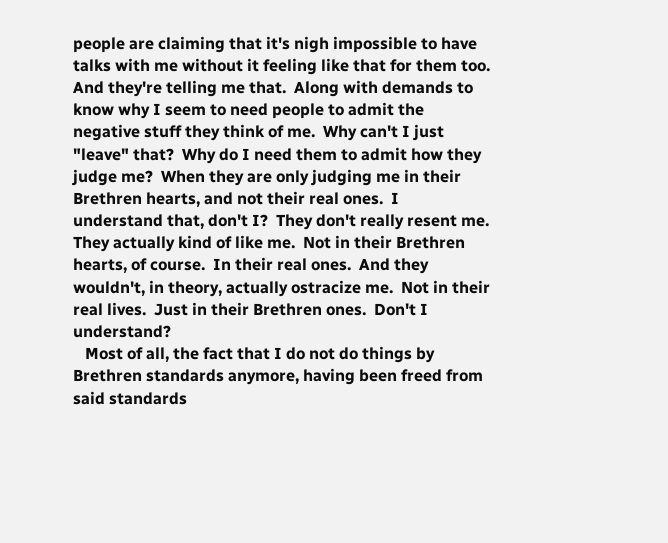people are claiming that it's nigh impossible to have talks with me without it feeling like that for them too.  And they're telling me that.  Along with demands to know why I seem to need people to admit the negative stuff they think of me.  Why can't I just "leave" that?  Why do I need them to admit how they judge me?  When they are only judging me in their Brethren hearts, and not their real ones.  I understand that, don't I?  They don't really resent me.  They actually kind of like me.  Not in their Brethren hearts, of course.  In their real ones.  And they wouldn't, in theory, actually ostracize me.  Not in their real lives.  Just in their Brethren ones.  Don't I understand?
   Most of all, the fact that I do not do things by Brethren standards anymore, having been freed from said standards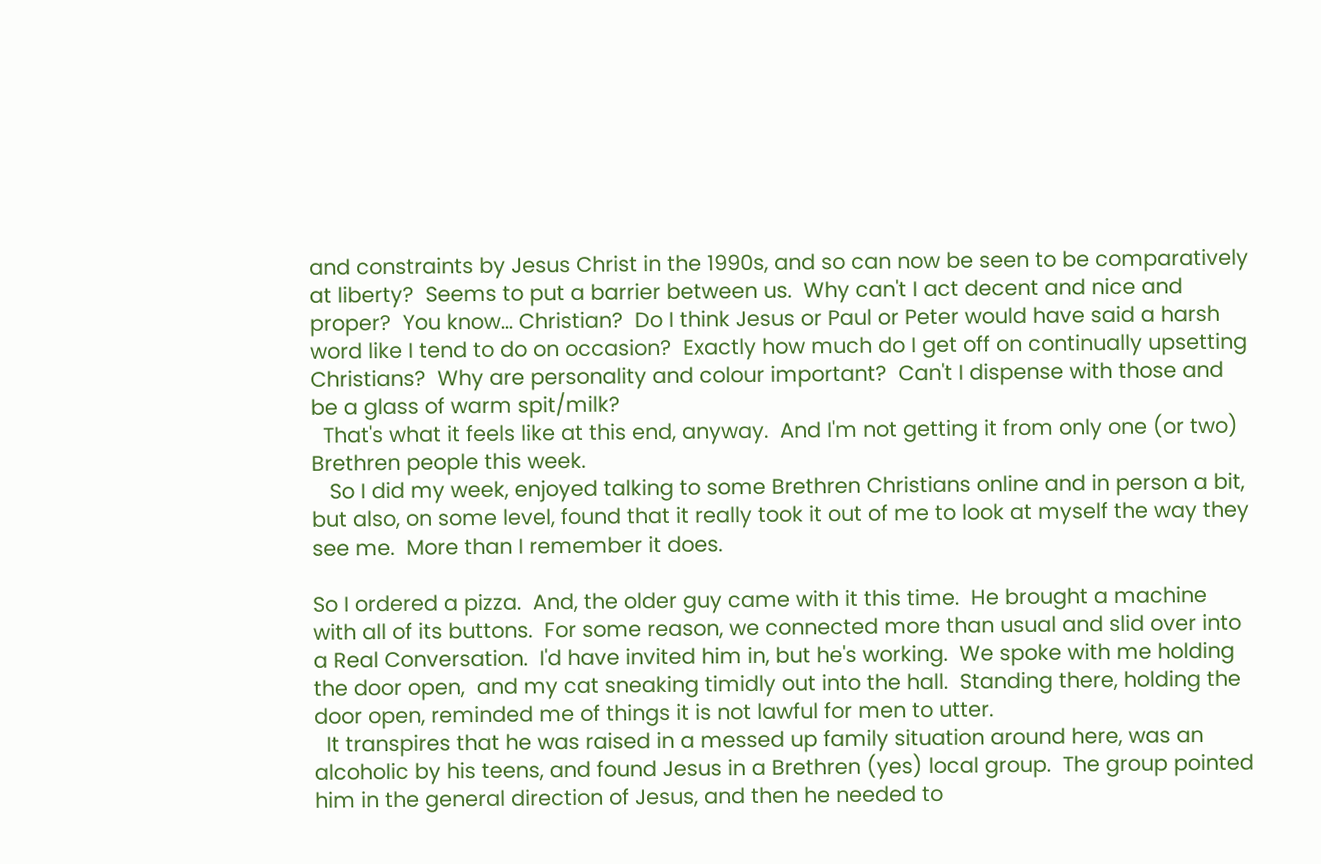and constraints by Jesus Christ in the 1990s, and so can now be seen to be comparatively at liberty?  Seems to put a barrier between us.  Why can't I act decent and nice and proper?  You know... Christian?  Do I think Jesus or Paul or Peter would have said a harsh word like I tend to do on occasion?  Exactly how much do I get off on continually upsetting Christians?  Why are personality and colour important?  Can't I dispense with those and be a glass of warm spit/milk?
  That's what it feels like at this end, anyway.  And I'm not getting it from only one (or two) Brethren people this week.
   So I did my week, enjoyed talking to some Brethren Christians online and in person a bit, but also, on some level, found that it really took it out of me to look at myself the way they see me.  More than I remember it does.

So I ordered a pizza.  And, the older guy came with it this time.  He brought a machine with all of its buttons.  For some reason, we connected more than usual and slid over into a Real Conversation.  I'd have invited him in, but he's working.  We spoke with me holding the door open,  and my cat sneaking timidly out into the hall.  Standing there, holding the door open, reminded me of things it is not lawful for men to utter.
  It transpires that he was raised in a messed up family situation around here, was an alcoholic by his teens, and found Jesus in a Brethren (yes) local group.  The group pointed him in the general direction of Jesus, and then he needed to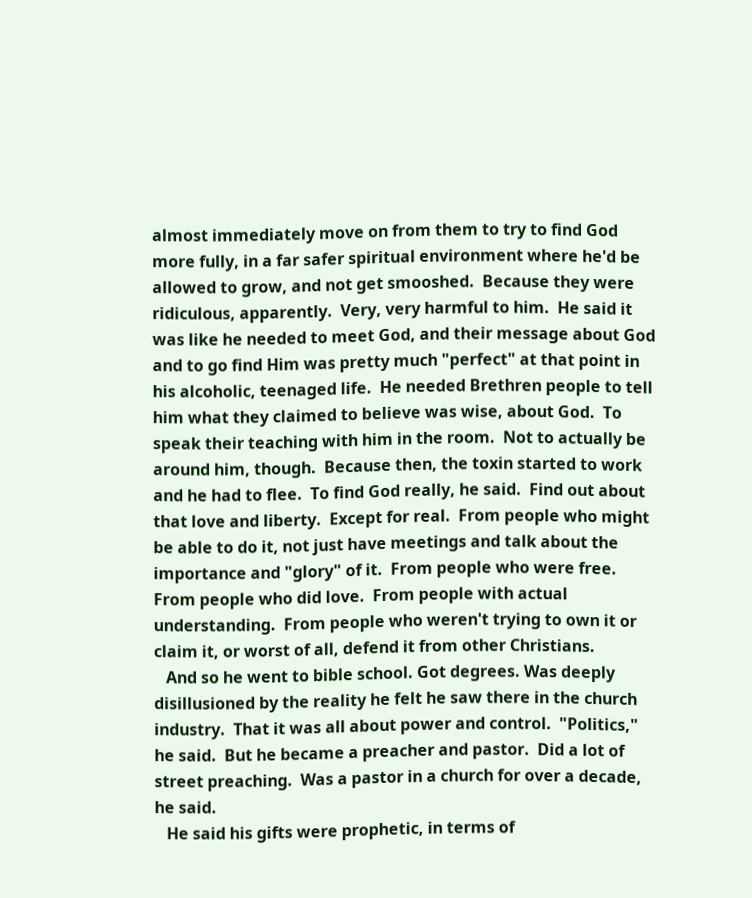almost immediately move on from them to try to find God more fully, in a far safer spiritual environment where he'd be allowed to grow, and not get smooshed.  Because they were ridiculous, apparently.  Very, very harmful to him.  He said it was like he needed to meet God, and their message about God and to go find Him was pretty much "perfect" at that point in his alcoholic, teenaged life.  He needed Brethren people to tell him what they claimed to believe was wise, about God.  To speak their teaching with him in the room.  Not to actually be around him, though.  Because then, the toxin started to work and he had to flee.  To find God really, he said.  Find out about that love and liberty.  Except for real.  From people who might be able to do it, not just have meetings and talk about the importance and "glory" of it.  From people who were free.  From people who did love.  From people with actual understanding.  From people who weren't trying to own it or claim it, or worst of all, defend it from other Christians.
   And so he went to bible school. Got degrees. Was deeply disillusioned by the reality he felt he saw there in the church industry.  That it was all about power and control.  "Politics," he said.  But he became a preacher and pastor.  Did a lot of street preaching.  Was a pastor in a church for over a decade, he said.
   He said his gifts were prophetic, in terms of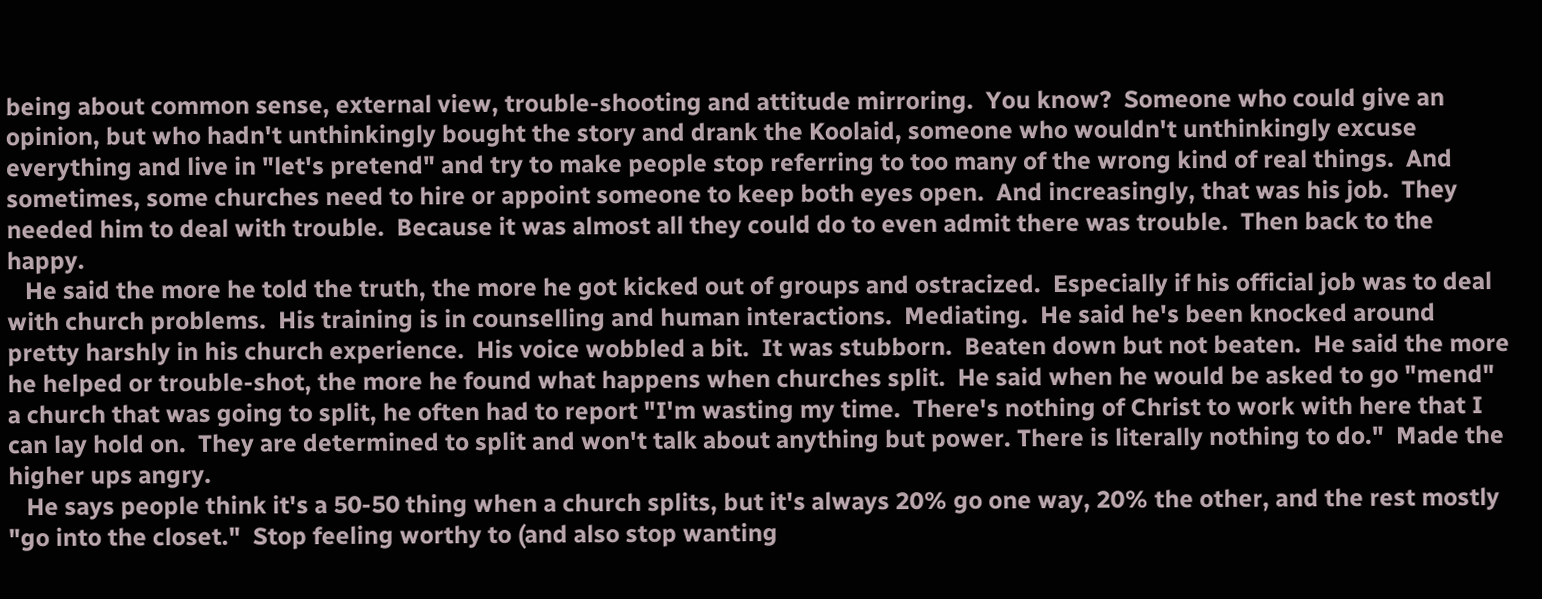being about common sense, external view, trouble-shooting and attitude mirroring.  You know?  Someone who could give an opinion, but who hadn't unthinkingly bought the story and drank the Koolaid, someone who wouldn't unthinkingly excuse everything and live in "let's pretend" and try to make people stop referring to too many of the wrong kind of real things.  And sometimes, some churches need to hire or appoint someone to keep both eyes open.  And increasingly, that was his job.  They needed him to deal with trouble.  Because it was almost all they could do to even admit there was trouble.  Then back to the happy.
   He said the more he told the truth, the more he got kicked out of groups and ostracized.  Especially if his official job was to deal with church problems.  His training is in counselling and human interactions.  Mediating.  He said he's been knocked around pretty harshly in his church experience.  His voice wobbled a bit.  It was stubborn.  Beaten down but not beaten.  He said the more he helped or trouble-shot, the more he found what happens when churches split.  He said when he would be asked to go "mend" a church that was going to split, he often had to report "I'm wasting my time.  There's nothing of Christ to work with here that I can lay hold on.  They are determined to split and won't talk about anything but power. There is literally nothing to do."  Made the higher ups angry.
   He says people think it's a 50-50 thing when a church splits, but it's always 20% go one way, 20% the other, and the rest mostly "go into the closet."  Stop feeling worthy to (and also stop wanting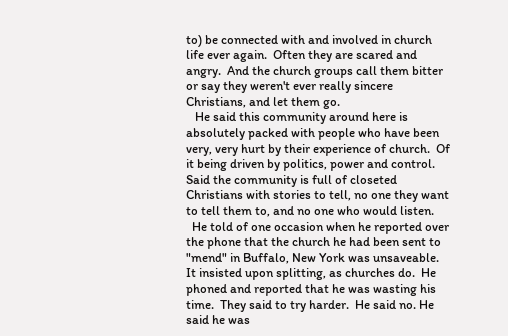to) be connected with and involved in church life ever again.  Often they are scared and angry.  And the church groups call them bitter or say they weren't ever really sincere Christians, and let them go.
   He said this community around here is absolutely packed with people who have been very, very hurt by their experience of church.  Of it being driven by politics, power and control.  Said the community is full of closeted Christians with stories to tell, no one they want to tell them to, and no one who would listen.
  He told of one occasion when he reported over the phone that the church he had been sent to "mend" in Buffalo, New York was unsaveable.  It insisted upon splitting, as churches do.  He phoned and reported that he was wasting his time.  They said to try harder.  He said no. He said he was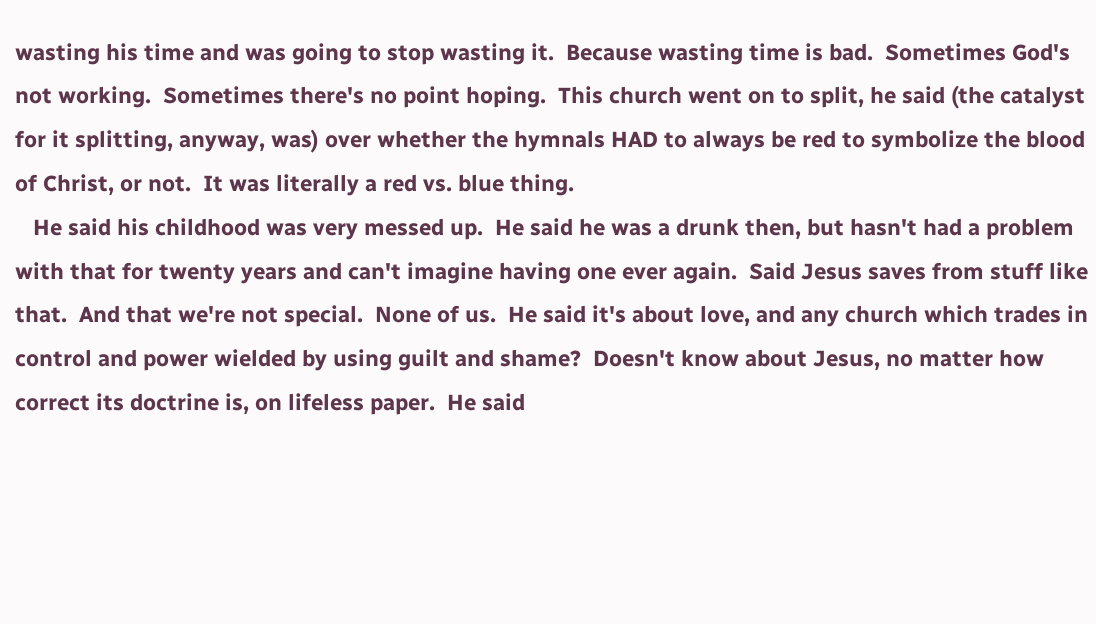wasting his time and was going to stop wasting it.  Because wasting time is bad.  Sometimes God's not working.  Sometimes there's no point hoping.  This church went on to split, he said (the catalyst for it splitting, anyway, was) over whether the hymnals HAD to always be red to symbolize the blood of Christ, or not.  It was literally a red vs. blue thing.
   He said his childhood was very messed up.  He said he was a drunk then, but hasn't had a problem with that for twenty years and can't imagine having one ever again.  Said Jesus saves from stuff like that.  And that we're not special.  None of us.  He said it's about love, and any church which trades in control and power wielded by using guilt and shame?  Doesn't know about Jesus, no matter how correct its doctrine is, on lifeless paper.  He said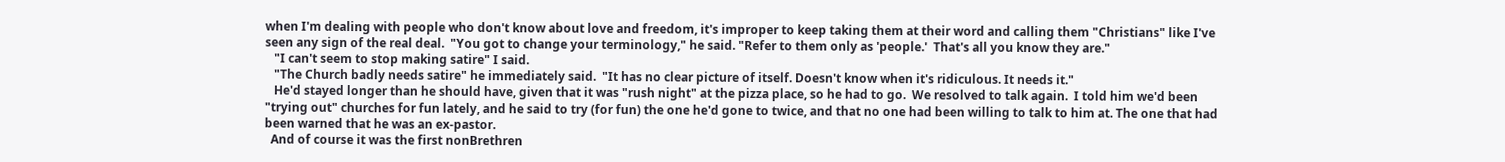when I'm dealing with people who don't know about love and freedom, it's improper to keep taking them at their word and calling them "Christians" like I've seen any sign of the real deal.  "You got to change your terminology," he said. "Refer to them only as 'people.'  That's all you know they are."
   "I can't seem to stop making satire" I said.
   "The Church badly needs satire" he immediately said.  "It has no clear picture of itself. Doesn't know when it's ridiculous. It needs it."
   He'd stayed longer than he should have, given that it was "rush night" at the pizza place, so he had to go.  We resolved to talk again.  I told him we'd been "trying out" churches for fun lately, and he said to try (for fun) the one he'd gone to twice, and that no one had been willing to talk to him at. The one that had been warned that he was an ex-pastor.
  And of course it was the first nonBrethren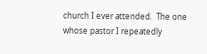church I ever attended.  The one whose pastor I repeatedly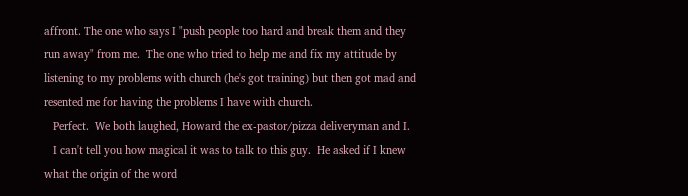affront. The one who says I "push people too hard and break them and they run away" from me.  The one who tried to help me and fix my attitude by listening to my problems with church (he's got training) but then got mad and resented me for having the problems I have with church.
   Perfect.  We both laughed, Howard the ex-pastor/pizza deliveryman and I.
   I can't tell you how magical it was to talk to this guy.  He asked if I knew what the origin of the word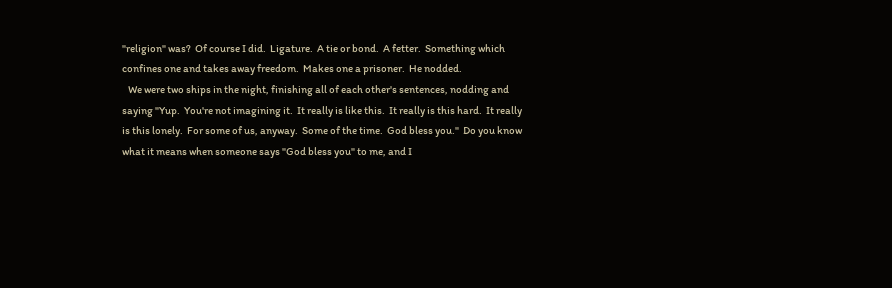"religion" was?  Of course I did.  Ligature.  A tie or bond.  A fetter.  Something which confines one and takes away freedom.  Makes one a prisoner.  He nodded.
   We were two ships in the night, finishing all of each other's sentences, nodding and saying "Yup.  You're not imagining it.  It really is like this.  It really is this hard.  It really is this lonely.  For some of us, anyway.  Some of the time.  God bless you."  Do you know what it means when someone says "God bless you" to me, and I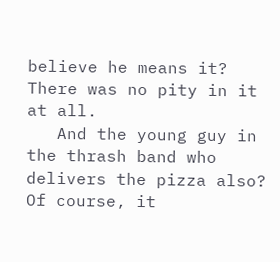believe he means it?  There was no pity in it at all.
   And the young guy in the thrash band who delivers the pizza also?  Of course, it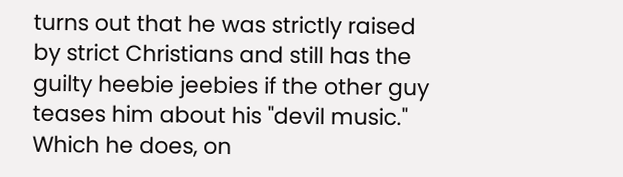turns out that he was strictly raised by strict Christians and still has the guilty heebie jeebies if the other guy teases him about his "devil music."  Which he does, on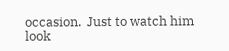occasion.  Just to watch him look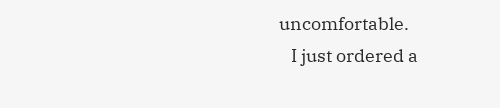uncomfortable.
   I just ordered a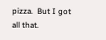pizza.  But I got all that.